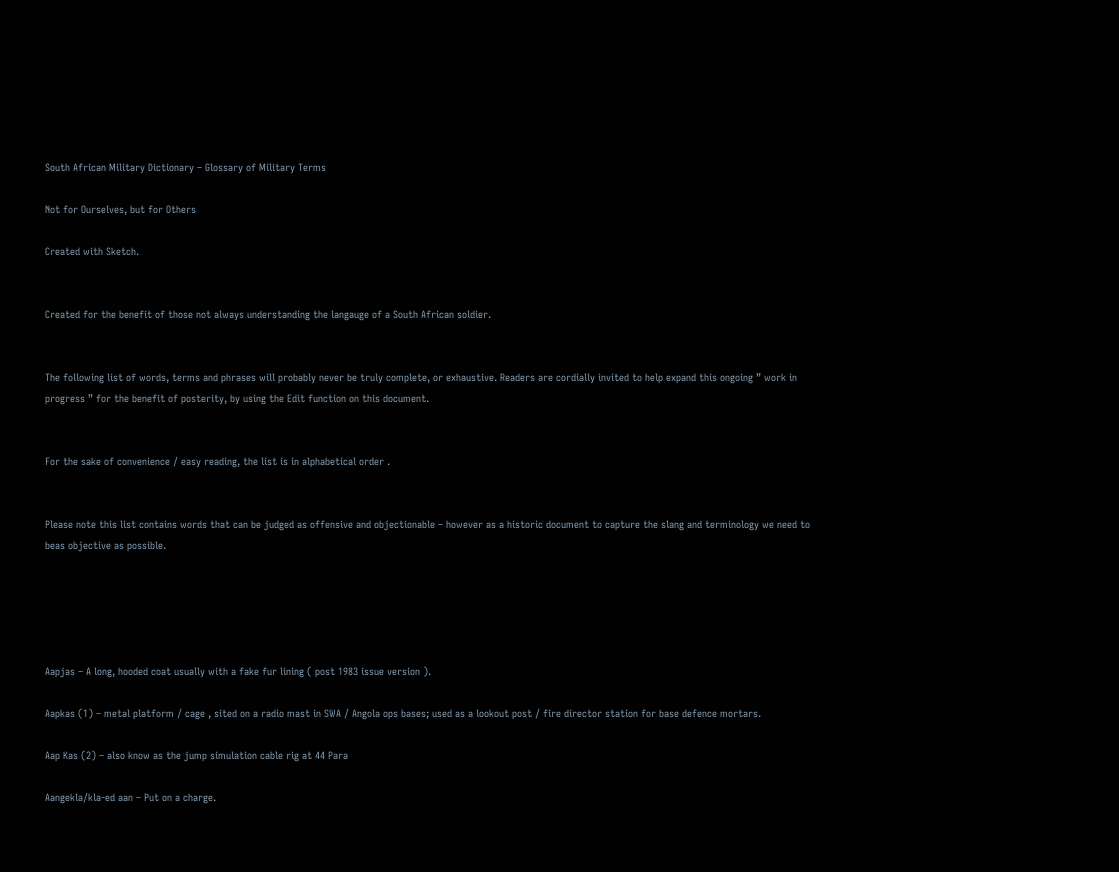South African Military Dictionary – Glossary of Military Terms

Not for Ourselves, but for Others

Created with Sketch.


Created for the benefit of those not always understanding the langauge of a South African soldier.


The following list of words, terms and phrases will probably never be truly complete, or exhaustive. Readers are cordially invited to help expand this ongoing ” work in progress ” for the benefit of posterity, by using the Edit function on this document.


For the sake of convenience / easy reading, the list is in alphabetical order .


Please note this list contains words that can be judged as offensive and objectionable – however as a historic document to capture the slang and terminology we need to beas objective as possible.





Aapjas – A long, hooded coat usually with a fake fur lining ( post 1983 issue version ).

Aapkas (1) – metal platform / cage , sited on a radio mast in SWA / Angola ops bases; used as a lookout post / fire director station for base defence mortars.

Aap Kas (2) – also know as the jump simulation cable rig at 44 Para

Aangekla/kla-ed aan – Put on a charge.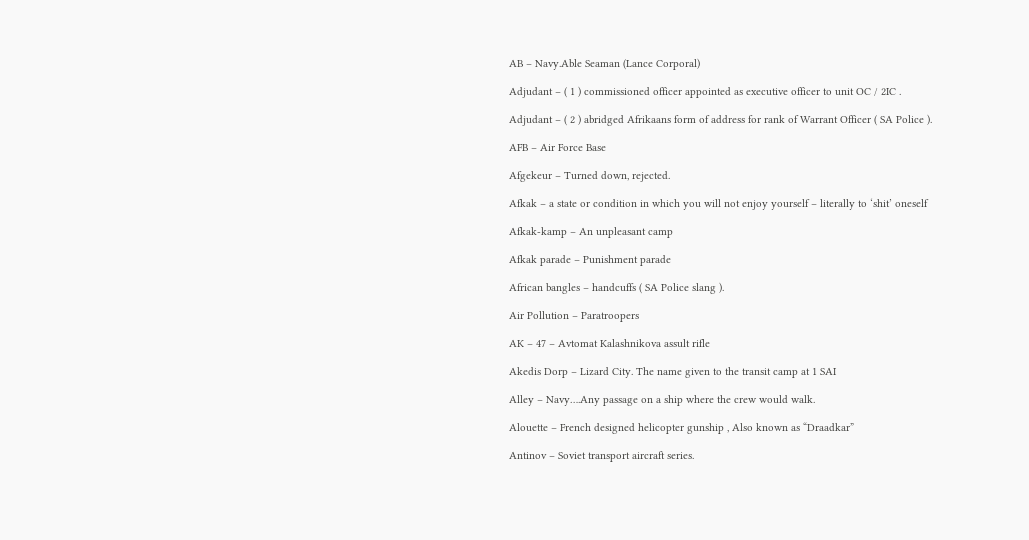AB – Navy.Able Seaman (Lance Corporal)

Adjudant – ( 1 ) commissioned officer appointed as executive officer to unit OC / 2IC .

Adjudant – ( 2 ) abridged Afrikaans form of address for rank of Warrant Officer ( SA Police ).

AFB – Air Force Base

Afgekeur – Turned down, rejected.

Afkak – a state or condition in which you will not enjoy yourself – literally to ‘shit’ oneself

Afkak-kamp – An unpleasant camp

Afkak parade – Punishment parade

African bangles – handcuffs ( SA Police slang ).

Air Pollution – Paratroopers

AK – 47 – Avtomat Kalashnikova assult rifle

Akedis Dorp – Lizard City. The name given to the transit camp at 1 SAI

Alley – Navy….Any passage on a ship where the crew would walk.

Alouette – French designed helicopter gunship , Also known as “Draadkar”

Antinov – Soviet transport aircraft series.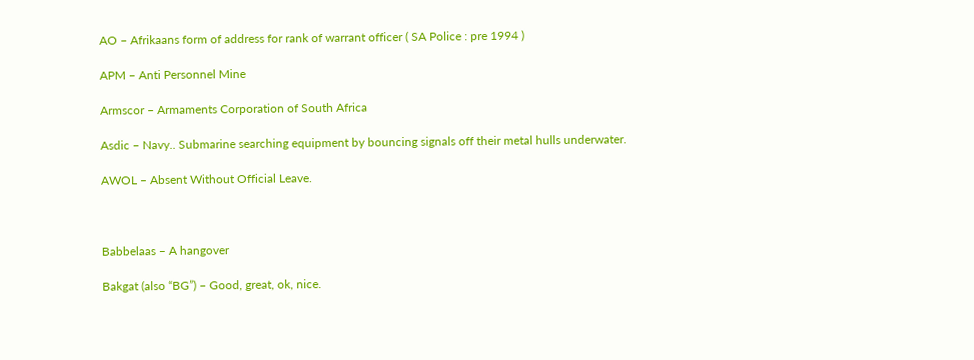AO – Afrikaans form of address for rank of warrant officer ( SA Police : pre 1994 )

APM – Anti Personnel Mine

Armscor – Armaments Corporation of South Africa

Asdic – Navy.. Submarine searching equipment by bouncing signals off their metal hulls underwater.

AWOL – Absent Without Official Leave.



Babbelaas – A hangover

Bakgat (also “BG”) – Good, great, ok, nice.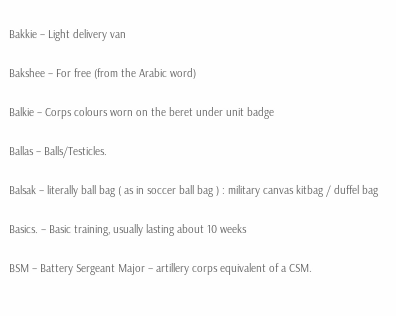Bakkie – Light delivery van

Bakshee – For free (from the Arabic word)

Balkie – Corps colours worn on the beret under unit badge

Ballas – Balls/Testicles.

Balsak – literally ball bag ( as in soccer ball bag ) : military canvas kitbag / duffel bag

Basics. – Basic training, usually lasting about 10 weeks

BSM – Battery Sergeant Major – artillery corps equivalent of a CSM.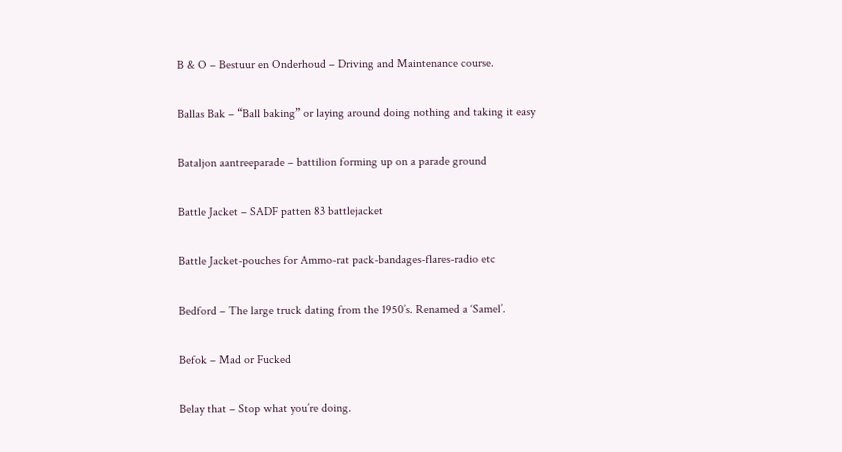B & O – Bestuur en Onderhoud – Driving and Maintenance course.

Ballas Bak – “Ball baking” or laying around doing nothing and taking it easy

Bataljon aantreeparade – battilion forming up on a parade ground

Battle Jacket – SADF patten 83 battlejacket

Battle Jacket-pouches for Ammo-rat pack-bandages-flares-radio etc

Bedford – The large truck dating from the 1950’s. Renamed a ‘Samel’.

Befok – Mad or Fucked

Belay that – Stop what you’re doing.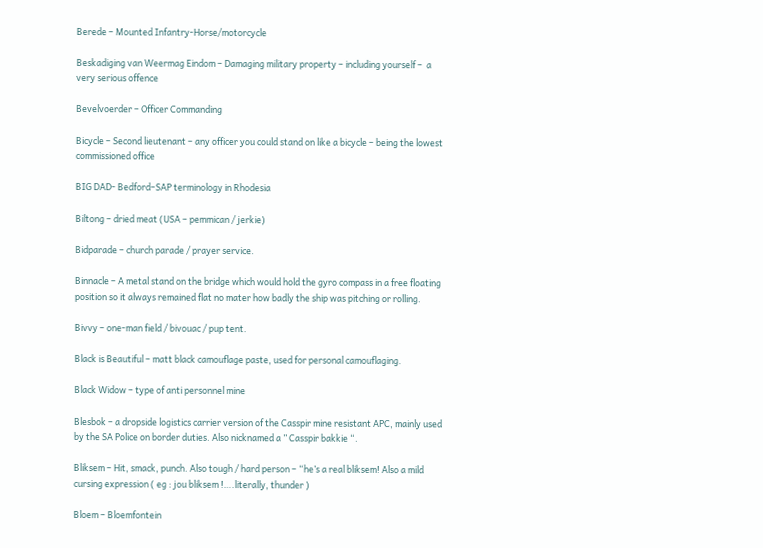Berede – Mounted Infantry-Horse/motorcycle

Beskadiging van Weermag Eindom – Damaging military property – including yourself –  a very serious offence

Bevelvoerder – Officer Commanding

Bicycle – Second lieutenant – any officer you could stand on like a bicycle – being the lowest commissioned office

BIG DAD- Bedford–SAP terminology in Rhodesia

Biltong – dried meat (USA – pemmican / jerkie)

Bidparade – church parade / prayer service.

Binnacle – A metal stand on the bridge which would hold the gyro compass in a free floating position so it always remained flat no mater how badly the ship was pitching or rolling.

Bivvy – one-man field / bivouac / pup tent.

Black is Beautiful – matt black camouflage paste, used for personal camouflaging.

Black Widow – type of anti personnel mine

Blesbok – a dropside logistics carrier version of the Casspir mine resistant APC, mainly used by the SA Police on border duties. Also nicknamed a ” Casspir bakkie “.

Bliksem – Hit, smack, punch. Also tough / hard person – “he’s a real bliksem! Also a mild cursing expression ( eg : jou bliksem !….literally, thunder )

Bloem – Bloemfontein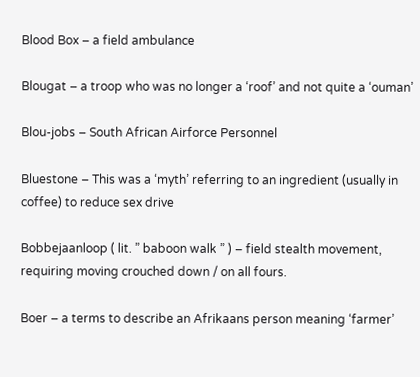Blood Box – a field ambulance

Blougat – a troop who was no longer a ‘roof’ and not quite a ‘ouman’

Blou-jobs – South African Airforce Personnel

Bluestone – This was a ‘myth’ referring to an ingredient (usually in coffee) to reduce sex drive

Bobbejaanloop ( lit. ” baboon walk ” ) – field stealth movement, requiring moving crouched down / on all fours.

Boer – a terms to describe an Afrikaans person meaning ‘farmer’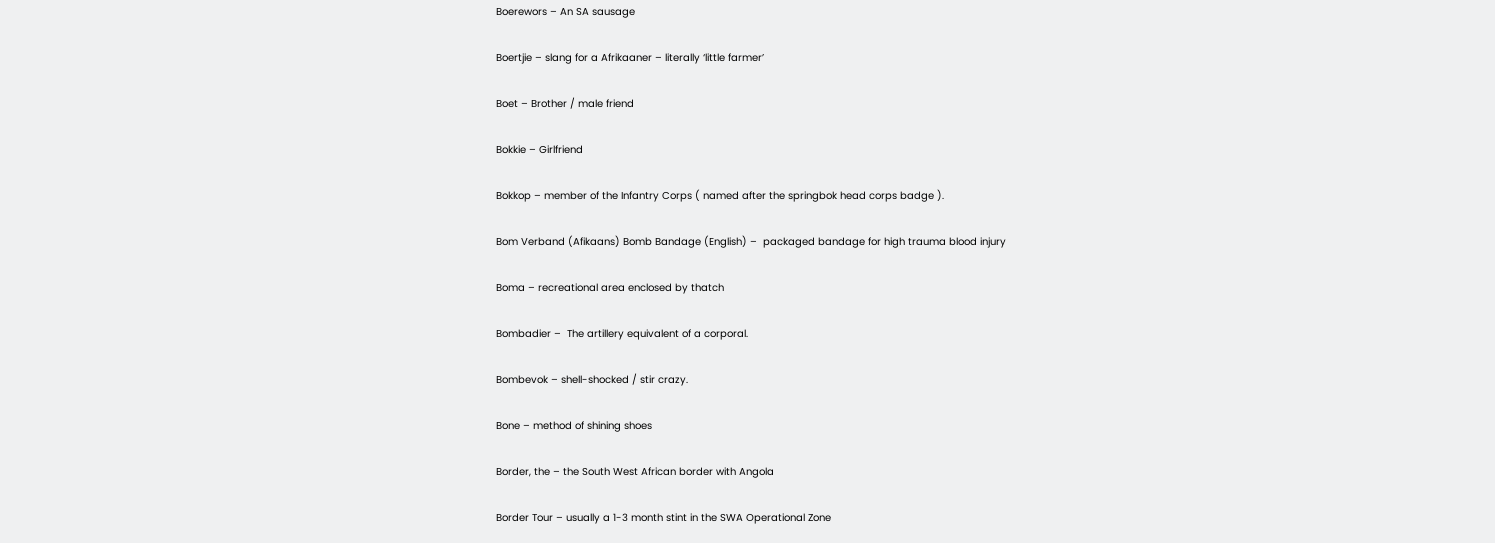Boerewors – An SA sausage

Boertjie – slang for a Afrikaaner – literally ‘little farmer’

Boet – Brother / male friend

Bokkie – Girlfriend

Bokkop – member of the Infantry Corps ( named after the springbok head corps badge ).

Bom Verband (Afikaans) Bomb Bandage (English) –  packaged bandage for high trauma blood injury

Boma – recreational area enclosed by thatch

Bombadier –  The artillery equivalent of a corporal.

Bombevok – shell-shocked / stir crazy.

Bone – method of shining shoes

Border, the – the South West African border with Angola

Border Tour – usually a 1-3 month stint in the SWA Operational Zone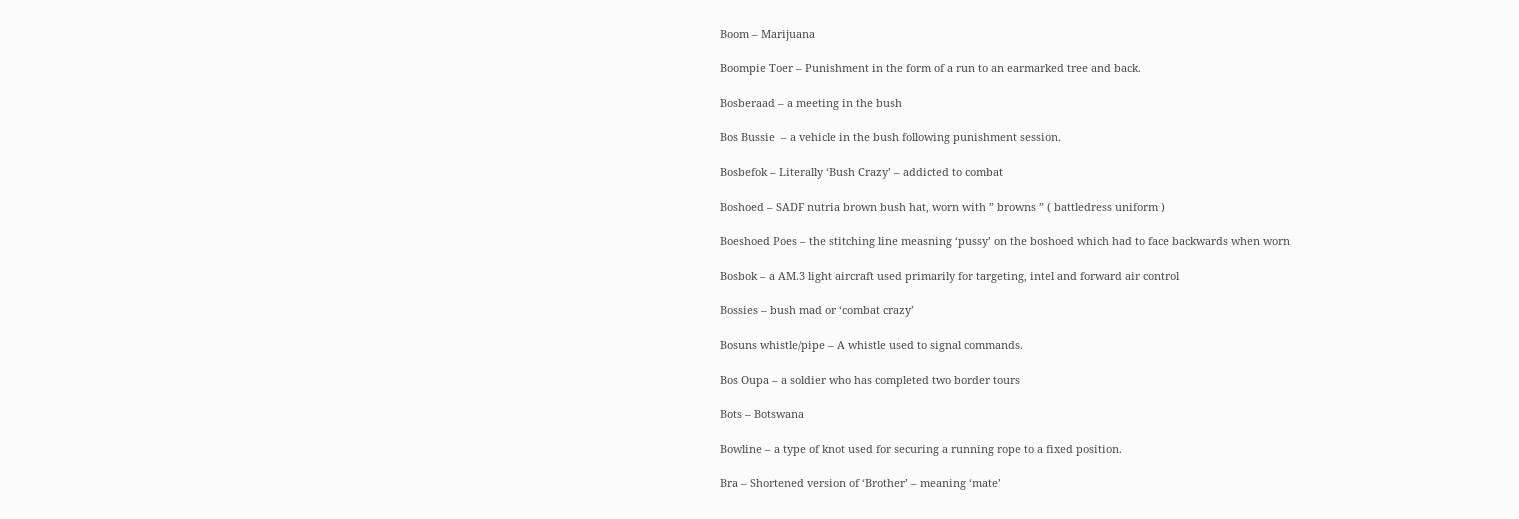Boom – Marijuana

Boompie Toer – Punishment in the form of a run to an earmarked tree and back.

Bosberaad – a meeting in the bush

Bos Bussie  – a vehicle in the bush following punishment session.

Bosbefok – Literally ‘Bush Crazy’ – addicted to combat

Boshoed – SADF nutria brown bush hat, worn with ” browns ” ( battledress uniform )

Boeshoed Poes – the stitching line measning ‘pussy’ on the boshoed which had to face backwards when worn

Bosbok – a AM.3 light aircraft used primarily for targeting, intel and forward air control

Bossies – bush mad or ‘combat crazy’

Bosuns whistle/pipe – A whistle used to signal commands.

Bos Oupa – a soldier who has completed two border tours

Bots – Botswana

Bowline – a type of knot used for securing a running rope to a fixed position.

Bra – Shortened version of ‘Brother’ – meaning ‘mate’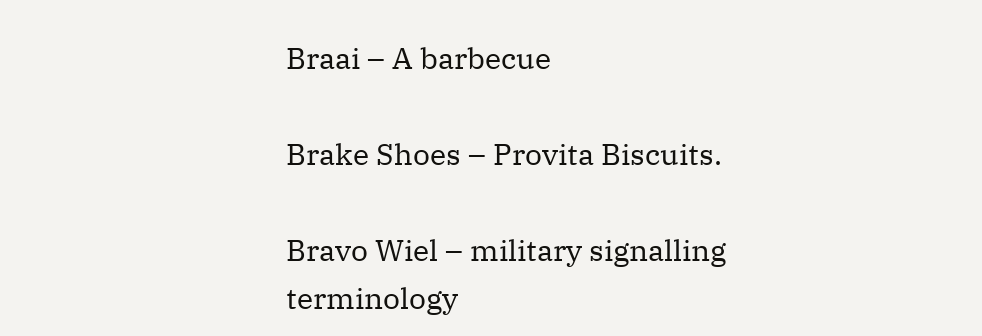Braai – A barbecue

Brake Shoes – Provita Biscuits.

Bravo Wiel – military signalling terminology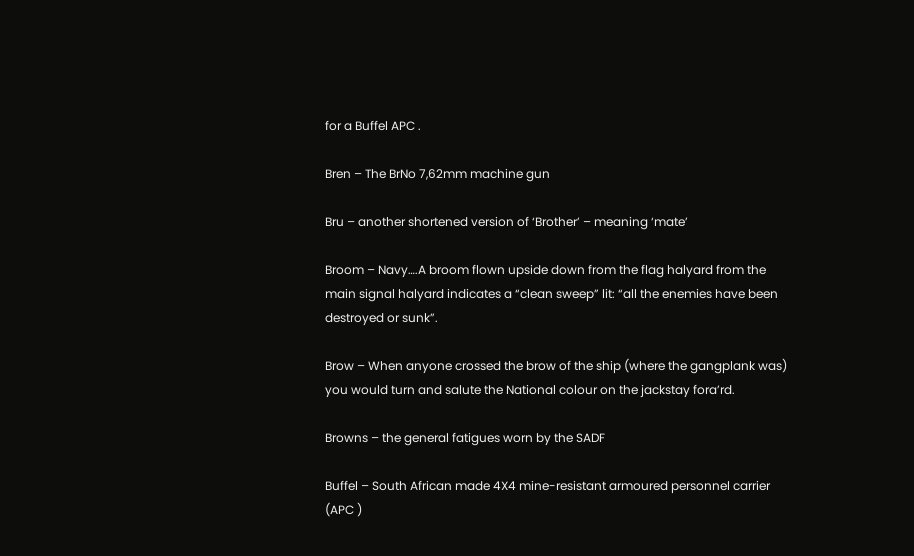for a Buffel APC .

Bren – The BrNo 7,62mm machine gun

Bru – another shortened version of ‘Brother’ – meaning ‘mate’

Broom – Navy….A broom flown upside down from the flag halyard from the main signal halyard indicates a “clean sweep” lit: “all the enemies have been destroyed or sunk”.

Brow – When anyone crossed the brow of the ship (where the gangplank was) you would turn and salute the National colour on the jackstay fora’rd.

Browns – the general fatigues worn by the SADF

Buffel – South African made 4X4 mine-resistant armoured personnel carrier (APC )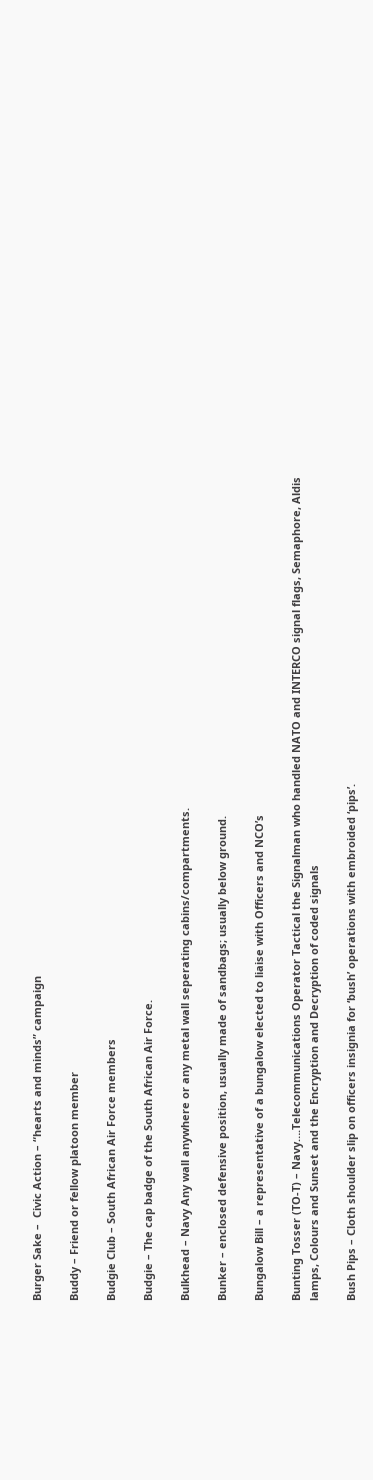Burger Sake –  Civic Action – “hearts and minds” campaign

Buddy – Friend or fellow platoon member

Budgie Club – South African Air Force members

Budgie – The cap badge of the South African Air Force.

Bulkhead – Navy Any wall anywhere or any metal wall seperating cabins/compartments.

Bunker – enclosed defensive position, usually made of sandbags; usually below ground.

Bungalow Bill – a representative of a bungalow elected to liaise with Officers and NCO’s

Bunting Tosser (TO-T) – Navy….Telecommunications Operator Tactical the Signalman who handled NATO and INTERCO signal flags, Semaphore, Aldis lamps, Colours and Sunset and the Encryption and Decryption of coded signals

Bush Pips – Cloth shoulder slip on officers insignia for ‘bush’ operations with embroided ‘pips’.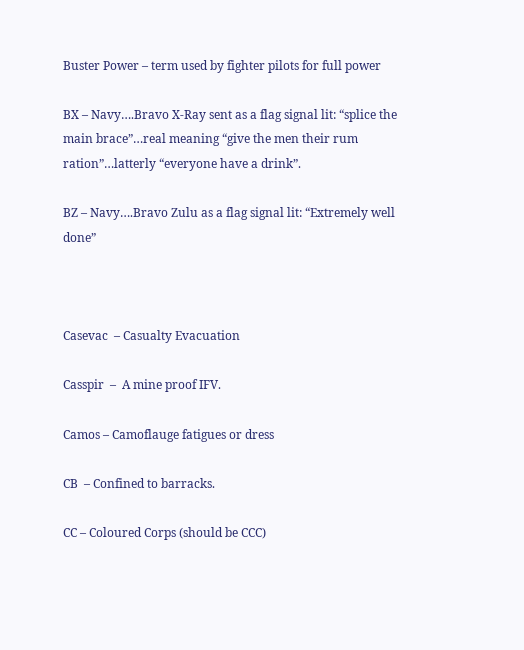Buster Power – term used by fighter pilots for full power

BX – Navy….Bravo X-Ray sent as a flag signal lit: “splice the main brace”…real meaning “give the men their rum ration”…latterly “everyone have a drink”.

BZ – Navy….Bravo Zulu as a flag signal lit: “Extremely well done”



Casevac  – Casualty Evacuation

Casspir  –  A mine proof IFV.

Camos – Camoflauge fatigues or dress

CB  – Confined to barracks.

CC – Coloured Corps (should be CCC)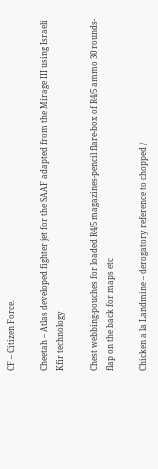CF – Citizen Force.

Cheetah – Atlas developed fighter jet for the SAAF adapted from the Mirage III using Israeli Kfir technology

Chest webbing-pouches for loaded R4/5 magazines-pencil flare-box of R4/5 ammo 30 rounds-flap on the back for maps etc

Chicken a la Landmine – derogatory reference to chopped /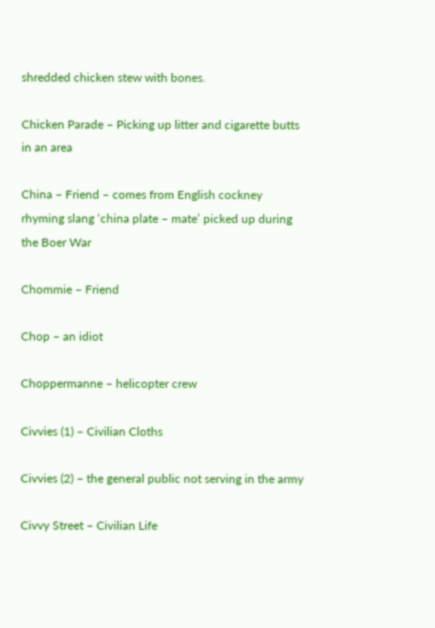shredded chicken stew with bones.

Chicken Parade – Picking up litter and cigarette butts in an area

China – Friend – comes from English cockney rhyming slang ‘china plate – mate’ picked up during the Boer War

Chommie – Friend

Chop – an idiot

Choppermanne – helicopter crew

Civvies (1) – Civilian Cloths

Civvies (2) – the general public not serving in the army

Civvy Street – Civilian Life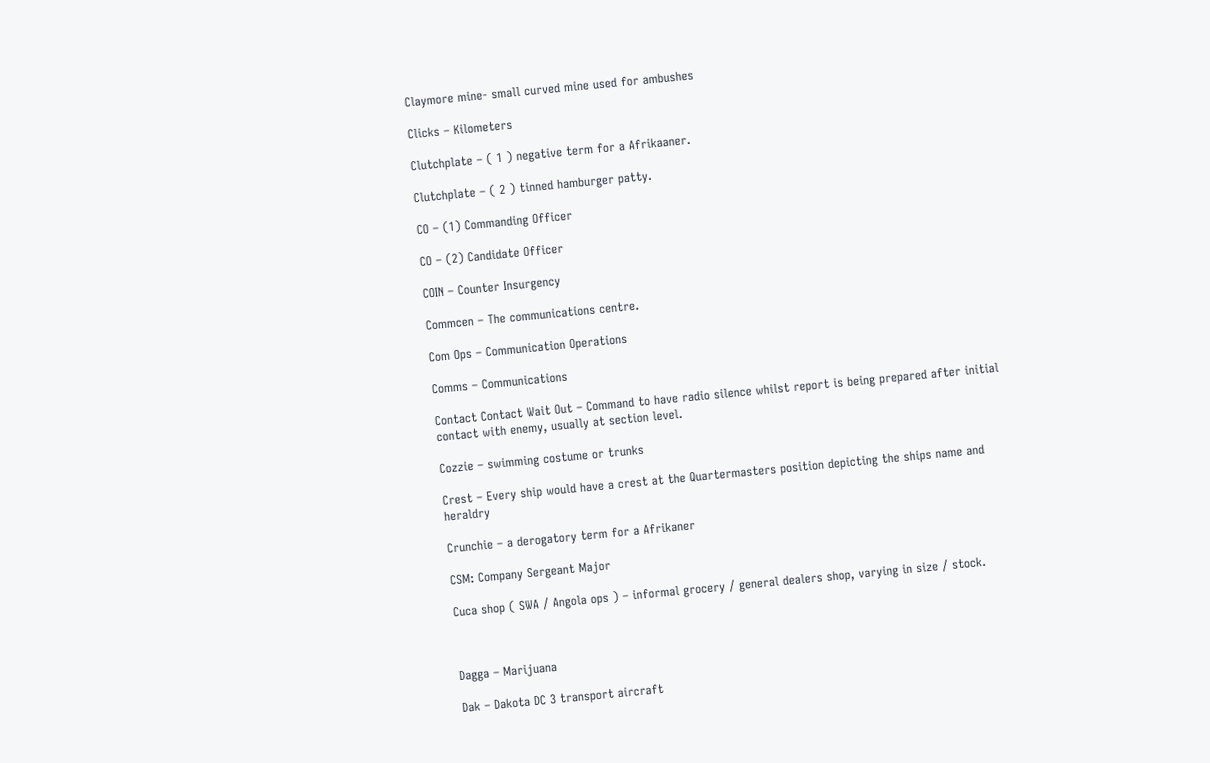Claymore mine- small curved mine used for ambushes

Clicks – Kilometers

Clutchplate – ( 1 ) negative term for a Afrikaaner.

Clutchplate – ( 2 ) tinned hamburger patty.

CO – (1) Commanding Officer

CO – (2) Candidate Officer

COIN – Counter Insurgency

Commcen – The communications centre.

Com Ops – Communication Operations

Comms – Communications

Contact Contact Wait Out – Command to have radio silence whilst report is being prepared after initial contact with enemy, usually at section level.

Cozzie – swimming costume or trunks

Crest – Every ship would have a crest at the Quartermasters position depicting the ships name and heraldry

Crunchie – a derogatory term for a Afrikaner

CSM: Company Sergeant Major

Cuca shop ( SWA / Angola ops ) – informal grocery / general dealers shop, varying in size / stock.



Dagga – Marijuana

Dak – Dakota DC 3 transport aircraft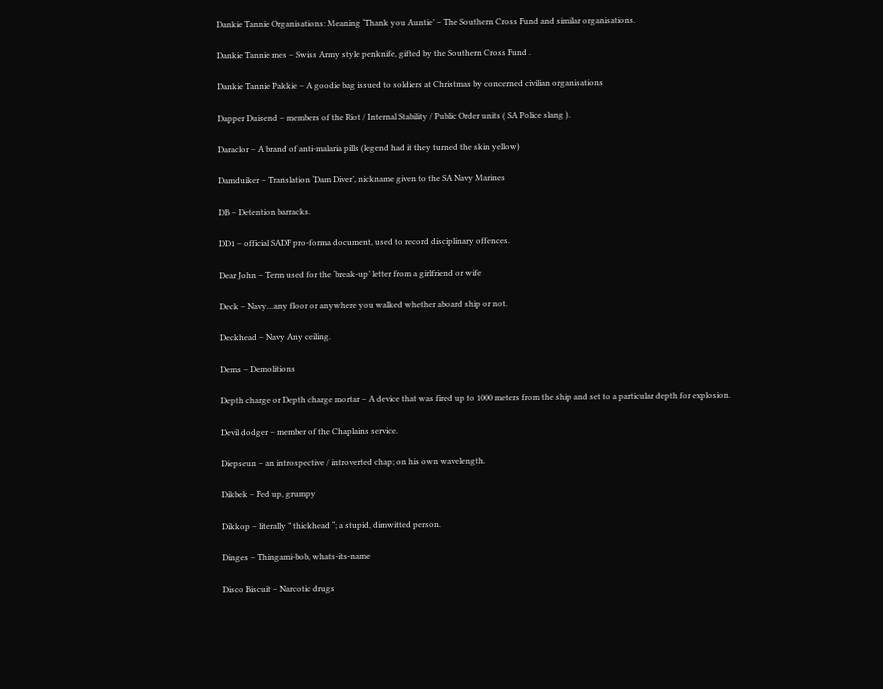Dankie Tannie Organisations: Meaning ‘Thank you Auntie’ – The Southern Cross Fund and similar organisations.

Dankie Tannie mes – Swiss Army style penknife, gifted by the Southern Cross Fund .

Dankie Tannie Pakkie – A goodie bag issued to soldiers at Christmas by concerned civilian organisations

Dapper Duisend – members of the Riot / Internal Stability / Public Order units ( SA Police slang ).

Daraclor – A brand of anti-malaria pills (legend had it they turned the skin yellow)

Damduiker – Translation ‘Dam Diver’, nickname given to the SA Navy Marines

DB – Detention barracks.

DD1 – official SADF pro-forma document, used to record disciplinary offences.

Dear John – Term used for the ‘break-up’ letter from a girlfriend or wife

Deck – Navy…any floor or anywhere you walked whether aboard ship or not.

Deckhead – Navy Any ceiling.

Dems – Demolitions

Depth charge or Depth charge mortar – A device that was fired up to 1000 meters from the ship and set to a particular depth for explosion.

Devil dodger – member of the Chaplains service.

Diepseun – an introspective / introverted chap; on his own wavelength.

Dikbek – Fed up, grumpy

Dikkop – literally ” thickhead “; a stupid, dimwitted person.

Dinges – Thingami-bob, whats-its-name

Disco Biscuit – Narcotic drugs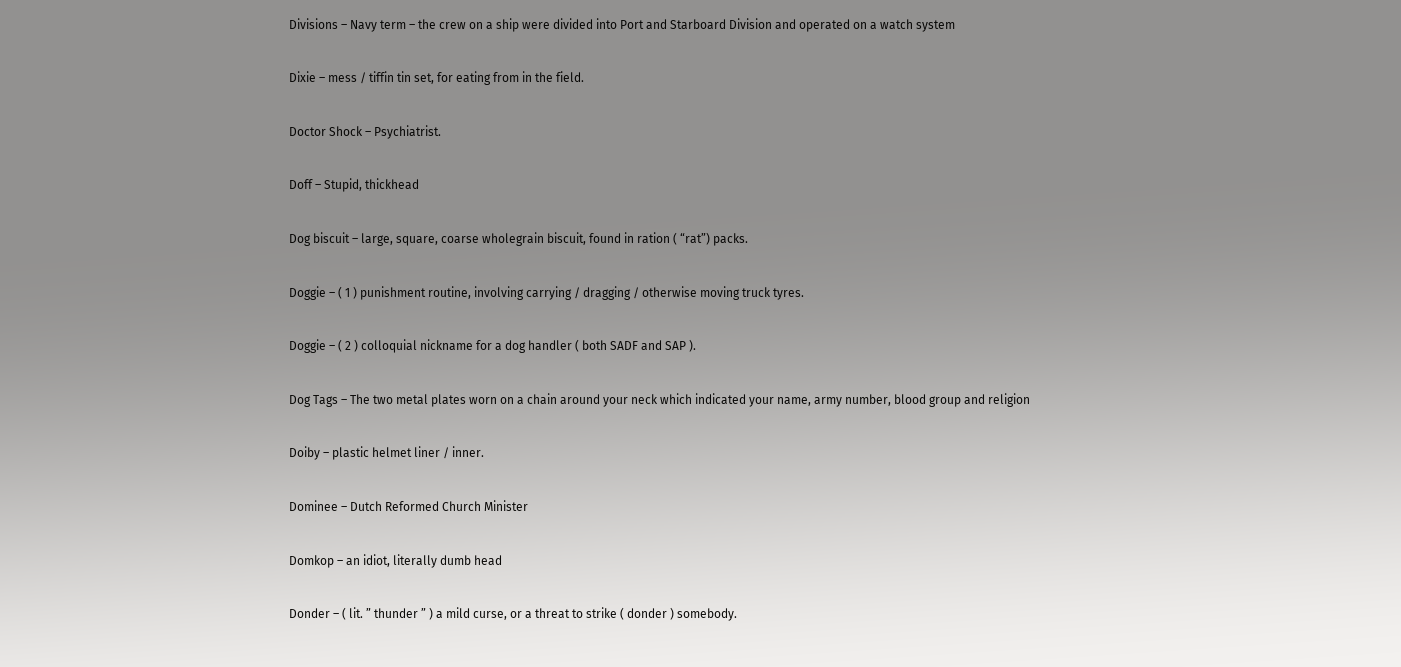Divisions – Navy term – the crew on a ship were divided into Port and Starboard Division and operated on a watch system

Dixie – mess / tiffin tin set, for eating from in the field.

Doctor Shock – Psychiatrist.

Doff – Stupid, thickhead

Dog biscuit – large, square, coarse wholegrain biscuit, found in ration ( “rat”) packs.

Doggie – ( 1 ) punishment routine, involving carrying / dragging / otherwise moving truck tyres.

Doggie – ( 2 ) colloquial nickname for a dog handler ( both SADF and SAP ).

Dog Tags – The two metal plates worn on a chain around your neck which indicated your name, army number, blood group and religion

Doiby – plastic helmet liner / inner.

Dominee – Dutch Reformed Church Minister

Domkop – an idiot, literally dumb head

Donder – ( lit. ” thunder ” ) a mild curse, or a threat to strike ( donder ) somebody.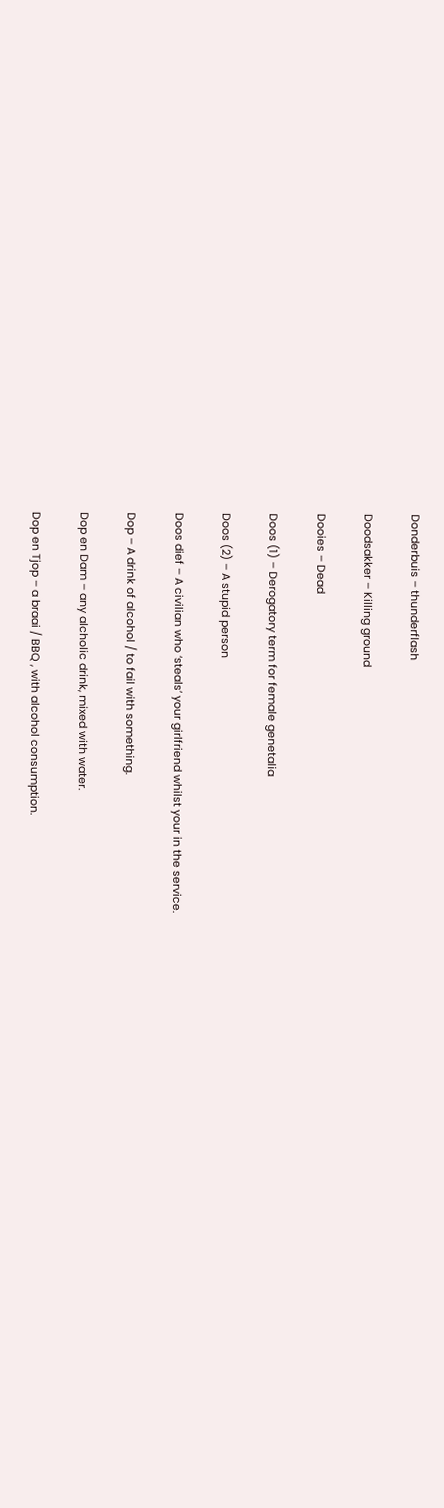Donderbuis – thunderflash

Doodsakker – Killing ground

Dooies – Dead

Doos (1) – Derogatory term for female genetalia

Doos (2) – A stupid person

Doos dief – A civilian who ‘steals’ your girlfriend whilst your in the service.

Dop – A drink of alcohol / to fail with something.

Dop en Dam – any alcholic drink, mixed with water.

Dop en Tjop – a braai / BBQ , with alcohol consumption.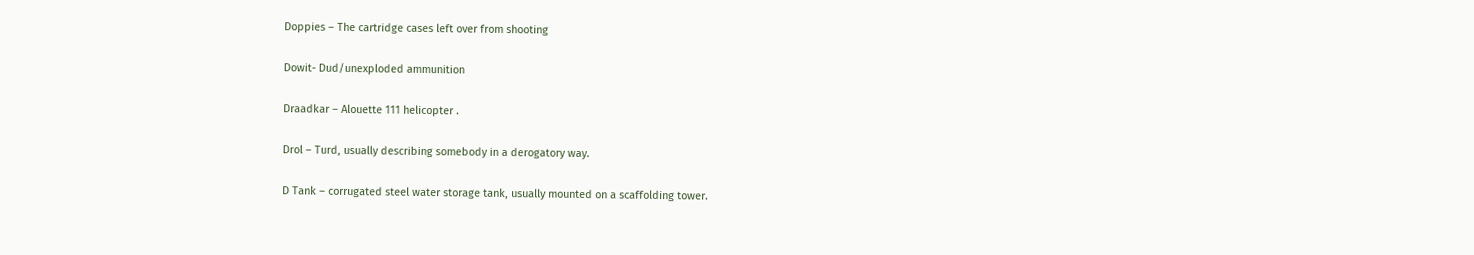Doppies – The cartridge cases left over from shooting

Dowit- Dud/unexploded ammunition

Draadkar – Alouette 111 helicopter .

Drol – Turd, usually describing somebody in a derogatory way.

D Tank – corrugated steel water storage tank, usually mounted on a scaffolding tower.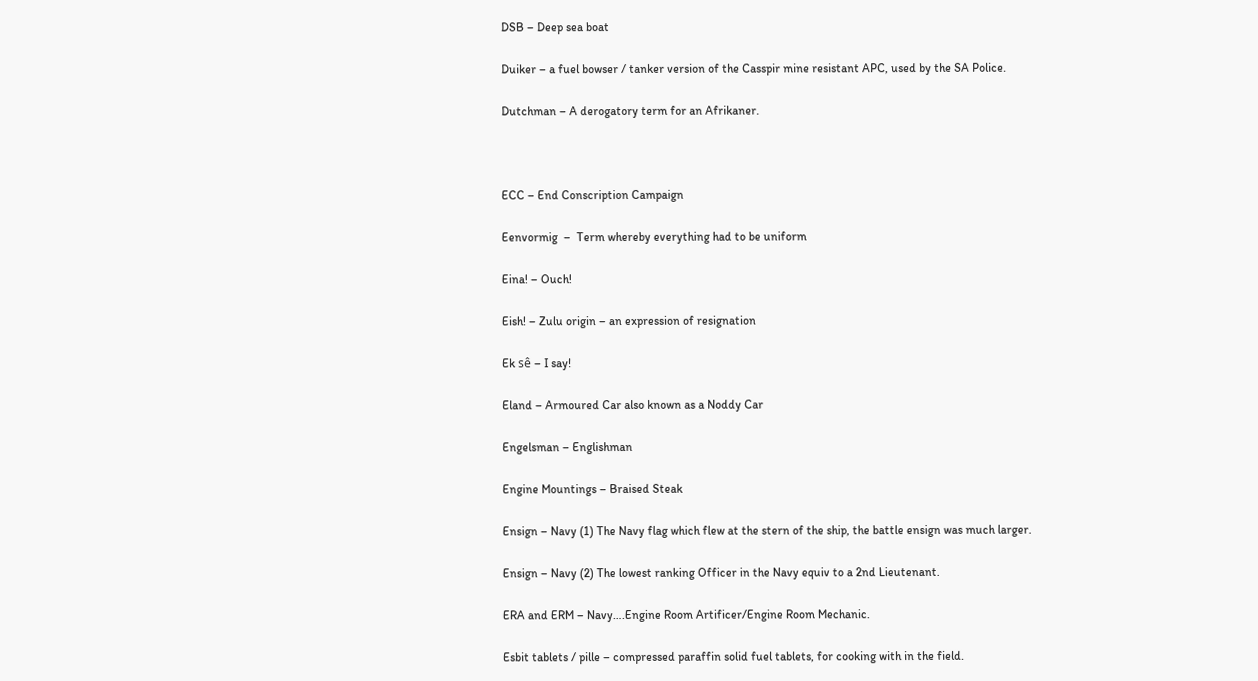DSB – Deep sea boat

Duiker – a fuel bowser / tanker version of the Casspir mine resistant APC, used by the SA Police.

Dutchman – A derogatory term for an Afrikaner.



ECC – End Conscription Campaign

Eenvormig  –  Term whereby everything had to be uniform

Eina! – Ouch!

Eish! – Zulu origin – an expression of resignation

Ek sê – I say!

Eland – Armoured Car also known as a Noddy Car

Engelsman – Englishman

Engine Mountings – Braised Steak

Ensign – Navy (1) The Navy flag which flew at the stern of the ship, the battle ensign was much larger.

Ensign – Navy (2) The lowest ranking Officer in the Navy equiv to a 2nd Lieutenant.

ERA and ERM – Navy….Engine Room Artificer/Engine Room Mechanic.

Esbit tablets / pille – compressed paraffin solid fuel tablets, for cooking with in the field.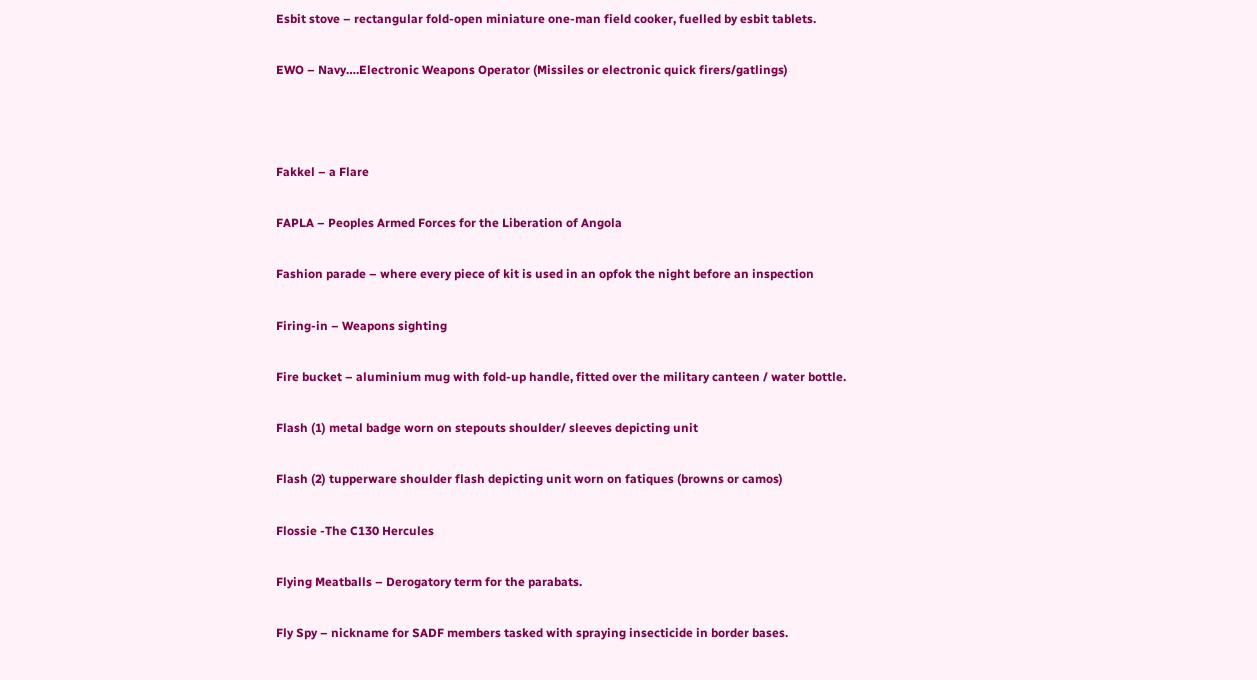Esbit stove – rectangular fold-open miniature one-man field cooker, fuelled by esbit tablets.

EWO – Navy….Electronic Weapons Operator (Missiles or electronic quick firers/gatlings)



Fakkel – a Flare

FAPLA – Peoples Armed Forces for the Liberation of Angola

Fashion parade – where every piece of kit is used in an opfok the night before an inspection

Firing-in – Weapons sighting

Fire bucket – aluminium mug with fold-up handle, fitted over the military canteen / water bottle.

Flash (1) metal badge worn on stepouts shoulder/ sleeves depicting unit

Flash (2) tupperware shoulder flash depicting unit worn on fatiques (browns or camos)

Flossie -The C130 Hercules

Flying Meatballs – Derogatory term for the parabats.

Fly Spy – nickname for SADF members tasked with spraying insecticide in border bases.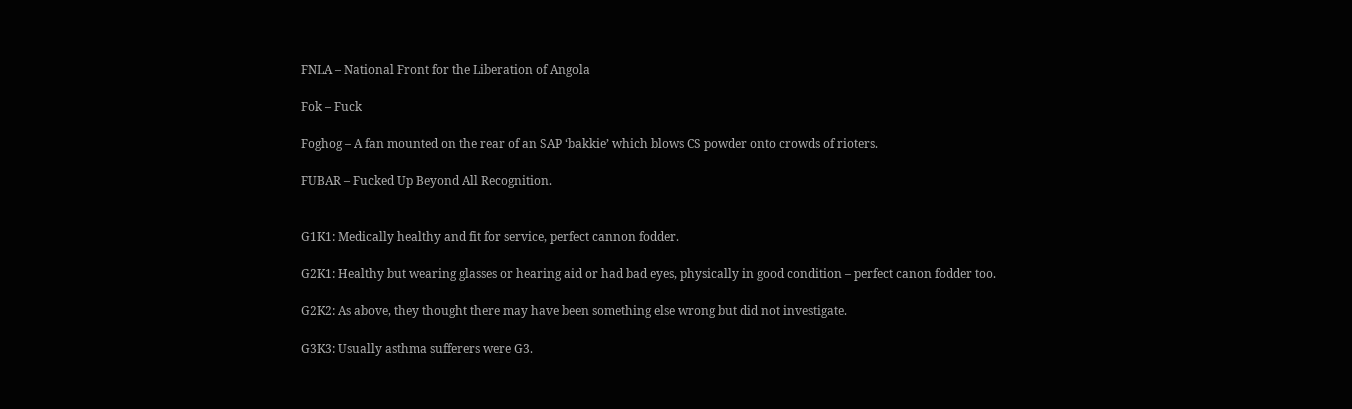FNLA – National Front for the Liberation of Angola

Fok – Fuck

Foghog – A fan mounted on the rear of an SAP ‘bakkie’ which blows CS powder onto crowds of rioters.

FUBAR – Fucked Up Beyond All Recognition.


G1K1: Medically healthy and fit for service, perfect cannon fodder.

G2K1: Healthy but wearing glasses or hearing aid or had bad eyes, physically in good condition – perfect canon fodder too.

G2K2: As above, they thought there may have been something else wrong but did not investigate.

G3K3: Usually asthma sufferers were G3.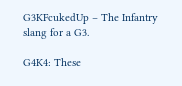G3KFcukedUp – The Infantry slang for a G3.

G4K4: These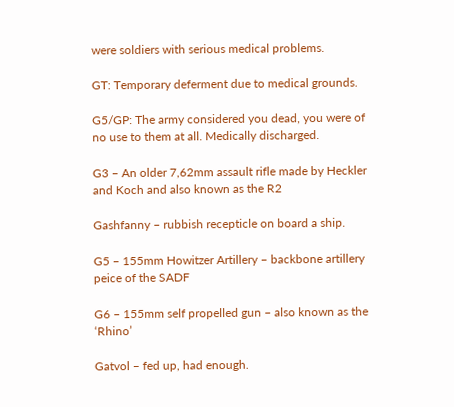were soldiers with serious medical problems.

GT: Temporary deferment due to medical grounds.

G5/GP: The army considered you dead, you were of no use to them at all. Medically discharged.

G3 – An older 7,62mm assault rifle made by Heckler and Koch and also known as the R2

Gashfanny – rubbish recepticle on board a ship.

G5 – 155mm Howitzer Artillery – backbone artillery peice of the SADF

G6 – 155mm self propelled gun – also known as the ‘Rhino’

Gatvol – fed up, had enough.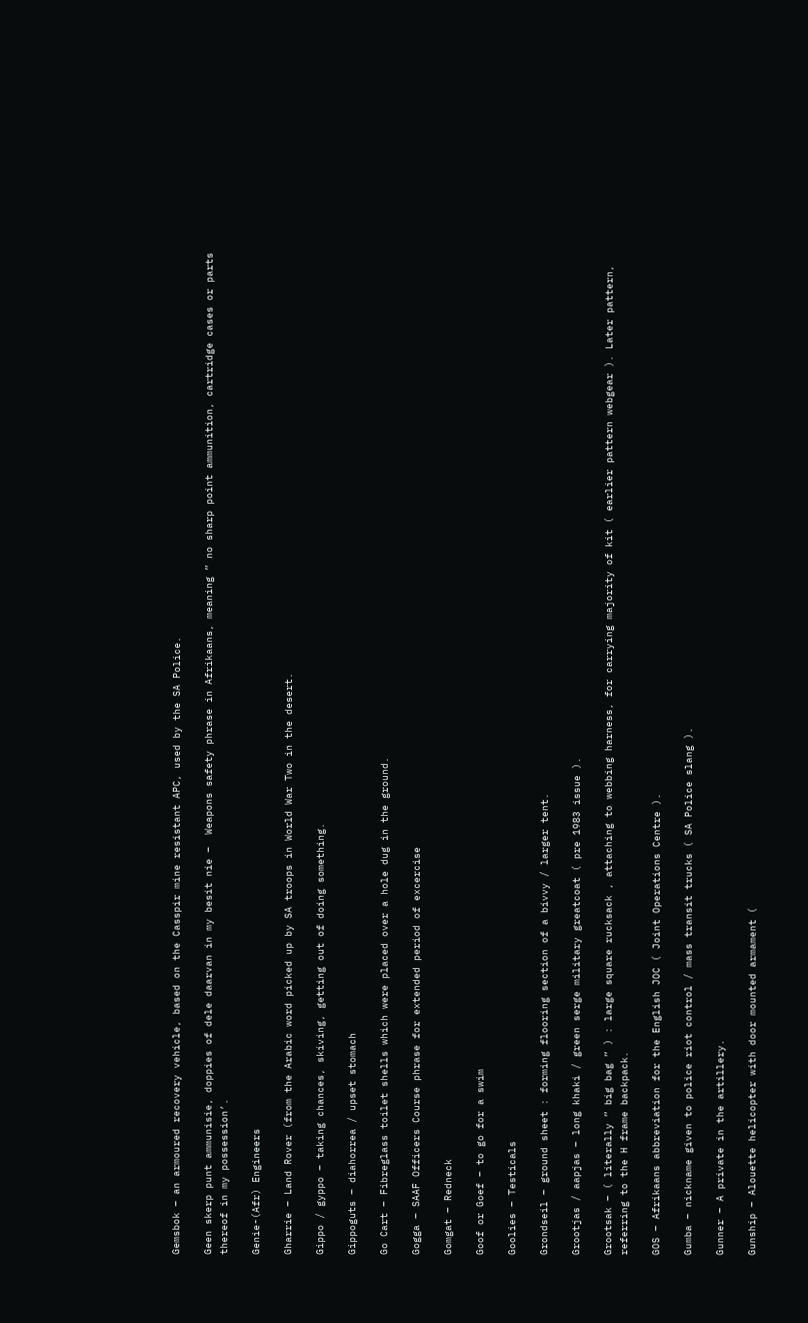Gemsbok – an armoured recovery vehicle, based on the Casspir mine resistant APC, used by the SA Police.

Geen skerp punt ammunisie, doppies of dele daarvan in my besit nie –  Weapons safety phrase in Afrikaans, meaning ” no sharp point ammunition, cartridge cases or parts thereof in my possession’.

Genie-(Afr) Engineers

Gharrie – Land Rover (from the Arabic word picked up by SA troops in World War Two in the desert.

Gippo / gyppo – taking chances, skiving, getting out of doing something.

Gippoguts – diahorrea / upset stomach

Go Cart – Fibreglass toilet shells which were placed over a hole dug in the ground.

Gogga – SAAF Officers Course phrase for extended period of excercise

Gomgat – Redneck

Goof or Goef – to go for a swim

Goolies – Testicals

Grondseil – ground sheet : forming flooring section of a bivvy / larger tent.

Grootjas / aapjas – long khaki / green serge military greatcoat ( pre 1983 issue ).

Grootsak – ( literally ” big bag ” ) : large square rucksack , attaching to webbing harness, for carrying majority of kit ( earlier pattern webgear ). Later pattern, referring to the H frame backpack.

GOS – Afrikaans abbreviation for the English JOC ( Joint Operations Centre ).

Gumba – nickname given to police riot control / mass transit trucks ( SA Police slang ).

Gunner – A private in the artillery.

Gunship – Alouette helicopter with door mounted armament (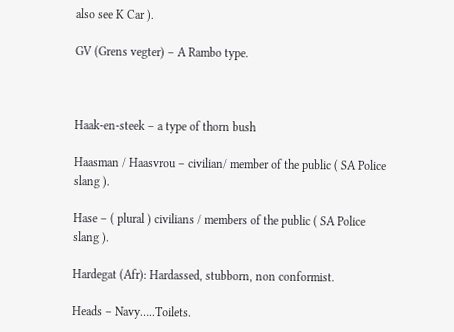also see K Car ).

GV (Grens vegter) – A Rambo type.



Haak-en-steek – a type of thorn bush

Haasman / Haasvrou – civilian/ member of the public ( SA Police slang ).

Hase – ( plural ) civilians / members of the public ( SA Police slang ).

Hardegat (Afr): Hardassed, stubborn, non conformist.

Heads – Navy…..Toilets.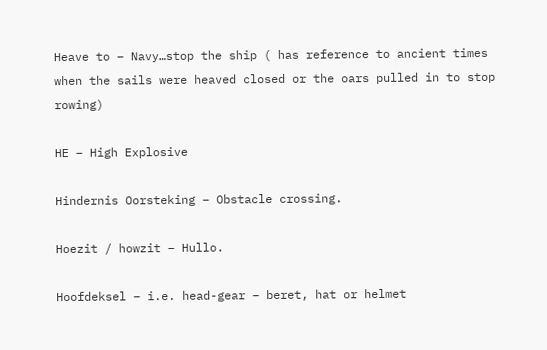Heave to – Navy…stop the ship ( has reference to ancient times when the sails were heaved closed or the oars pulled in to stop rowing)

HE – High Explosive

Hindernis Oorsteking – Obstacle crossing.

Hoezit / howzit – Hullo.

Hoofdeksel – i.e. head-gear – beret, hat or helmet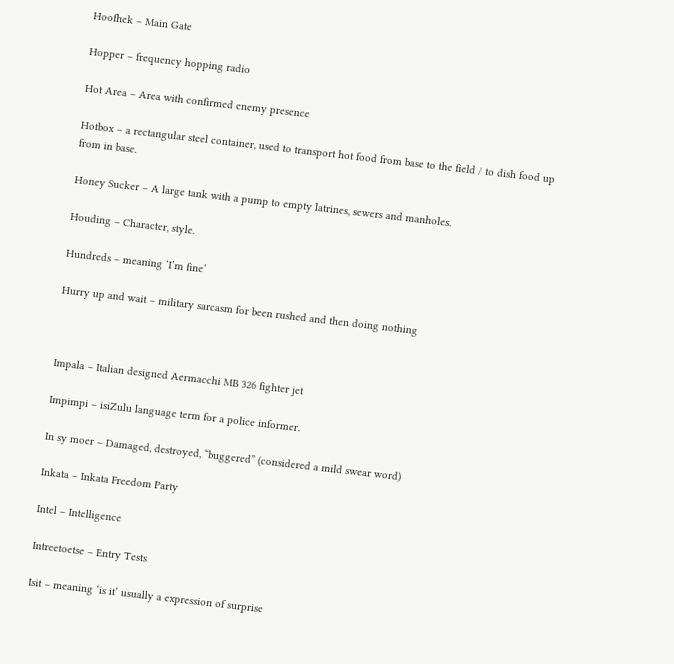Hoofhek – Main Gate

Hopper – frequency hopping radio

Hot Area – Area with confirmed enemy presence

Hotbox – a rectangular steel container, used to transport hot food from base to the field / to dish food up from in base.

Honey Sucker – A large tank with a pump to empty latrines, sewers and manholes.

Houding – Character, style.

Hundreds – meaning ‘I’m fine’

Hurry up and wait – military sarcasm for been rushed and then doing nothing



Impala – Italian designed Aermacchi MB 326 fighter jet

Impimpi – isiZulu language term for a police informer.

In sy moer – Damaged, destroyed, “buggered” (considered a mild swear word)

Inkata – Inkata Freedom Party

Intel – Intelligence

Intreetoetse – Entry Tests

Isit – meaning ‘is it’ usually a expression of surprise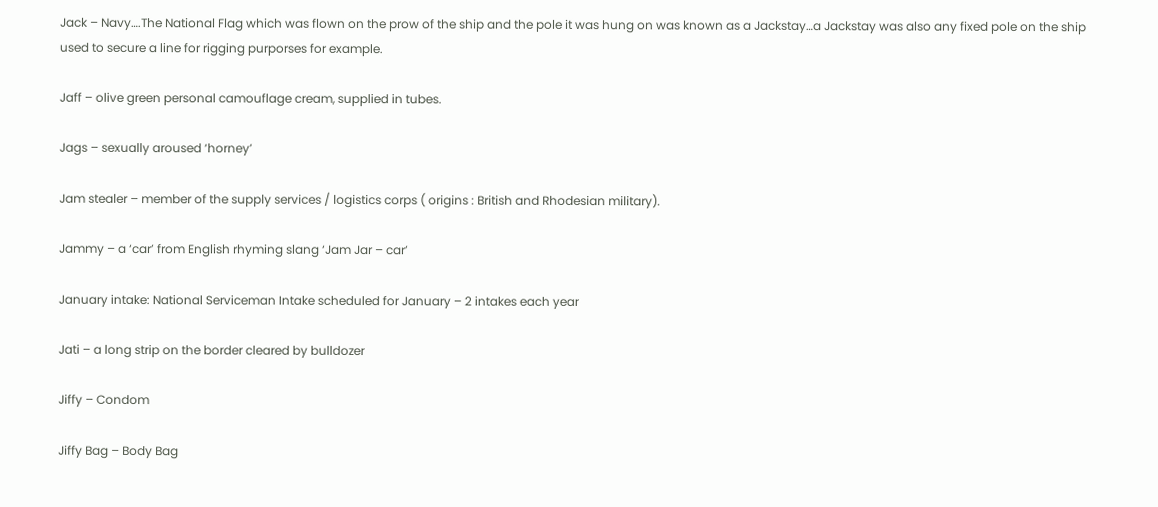Jack – Navy….The National Flag which was flown on the prow of the ship and the pole it was hung on was known as a Jackstay…a Jackstay was also any fixed pole on the ship used to secure a line for rigging purporses for example.

Jaff – olive green personal camouflage cream, supplied in tubes.

Jags – sexually aroused ‘horney’

Jam stealer – member of the supply services / logistics corps ( origins : British and Rhodesian military).

Jammy – a ‘car’ from English rhyming slang ‘Jam Jar – car’

January intake: National Serviceman Intake scheduled for January – 2 intakes each year

Jati – a long strip on the border cleared by bulldozer

Jiffy – Condom

Jiffy Bag – Body Bag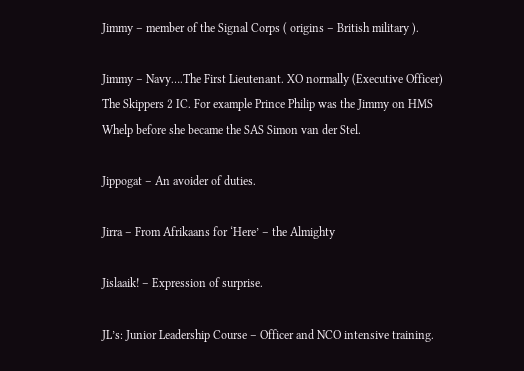Jimmy – member of the Signal Corps ( origins – British military ).

Jimmy – Navy….The First Lieutenant. XO normally (Executive Officer) The Skippers 2 IC. For example Prince Philip was the Jimmy on HMS Whelp before she became the SAS Simon van der Stel.

Jippogat – An avoider of duties.

Jirra – From Afrikaans for ‘Here’ – the Almighty

Jislaaik! – Expression of surprise.

JL’s: Junior Leadership Course – Officer and NCO intensive training.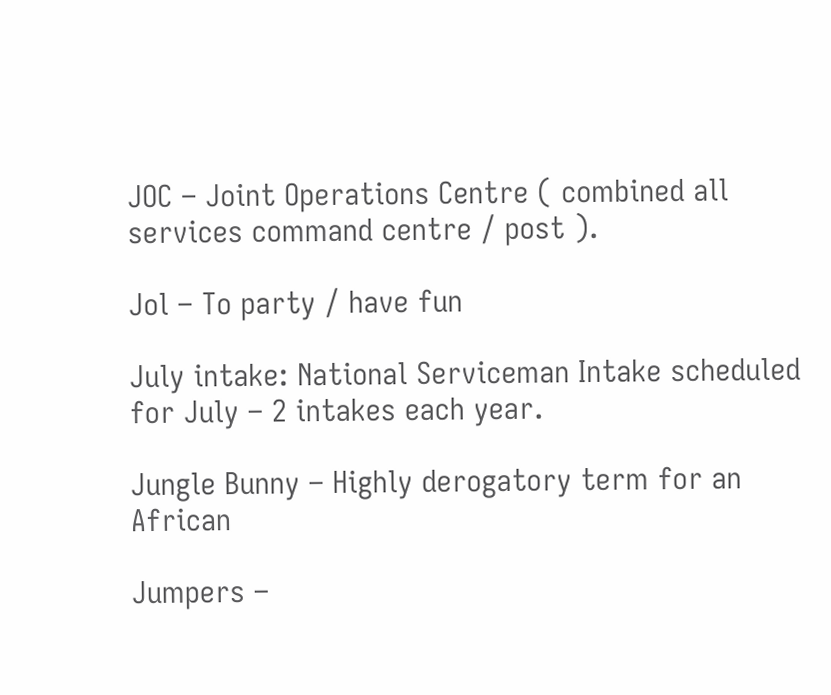JOC – Joint Operations Centre ( combined all services command centre / post ).

Jol – To party / have fun

July intake: National Serviceman Intake scheduled for July – 2 intakes each year.

Jungle Bunny – Highly derogatory term for an African

Jumpers –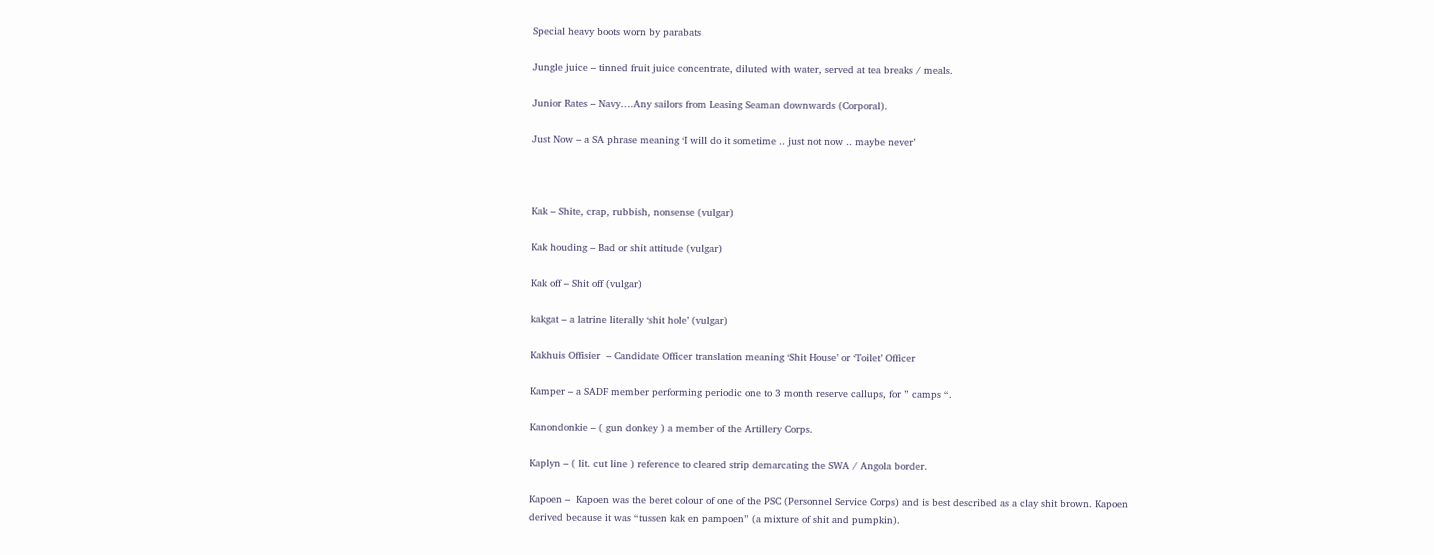Special heavy boots worn by parabats

Jungle juice – tinned fruit juice concentrate, diluted with water, served at tea breaks / meals.

Junior Rates – Navy….Any sailors from Leasing Seaman downwards (Corporal).

Just Now – a SA phrase meaning ‘I will do it sometime .. just not now .. maybe never’



Kak – Shite, crap, rubbish, nonsense (vulgar)

Kak houding – Bad or shit attitude (vulgar)

Kak off – Shit off (vulgar)

kakgat – a latrine literally ‘shit hole’ (vulgar)

Kakhuis Offisier  – Candidate Officer translation meaning ‘Shit House’ or ‘Toilet’ Officer

Kamper – a SADF member performing periodic one to 3 month reserve callups, for ” camps “.

Kanondonkie – ( gun donkey ) a member of the Artillery Corps.

Kaplyn – ( lit. cut line ) reference to cleared strip demarcating the SWA / Angola border.

Kapoen –  Kapoen was the beret colour of one of the PSC (Personnel Service Corps) and is best described as a clay shit brown. Kapoen derived because it was “tussen kak en pampoen” (a mixture of shit and pumpkin).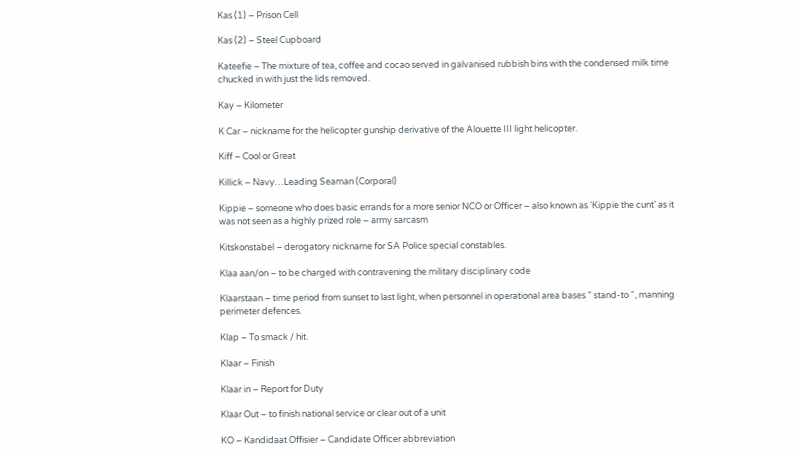Kas (1) – Prison Cell

Kas (2) – Steel Cupboard

Kateefie – The mixture of tea, coffee and cocao served in galvanised rubbish bins with the condensed milk time chucked in with just the lids removed.

Kay – Kilometer

K Car – nickname for the helicopter gunship derivative of the Alouette III light helicopter.

Kiff – Cool or Great

Killick – Navy…Leading Seaman (Corporal)

Kippie – someone who does basic errands for a more senior NCO or Officer – also known as ‘Kippie the cunt’ as it was not seen as a highly prized role – army sarcasm

Kitskonstabel – derogatory nickname for SA Police special constables.

Klaa aan/on – to be charged with contravening the military disciplinary code

Klaarstaan – time period from sunset to last light, when personnel in operational area bases ” stand-to “, manning perimeter defences.

Klap – To smack / hit.

Klaar – Finish

Klaar in – Report for Duty

Klaar Out – to finish national service or clear out of a unit

KO – Kandidaat Offisier – Candidate Officer abbreviation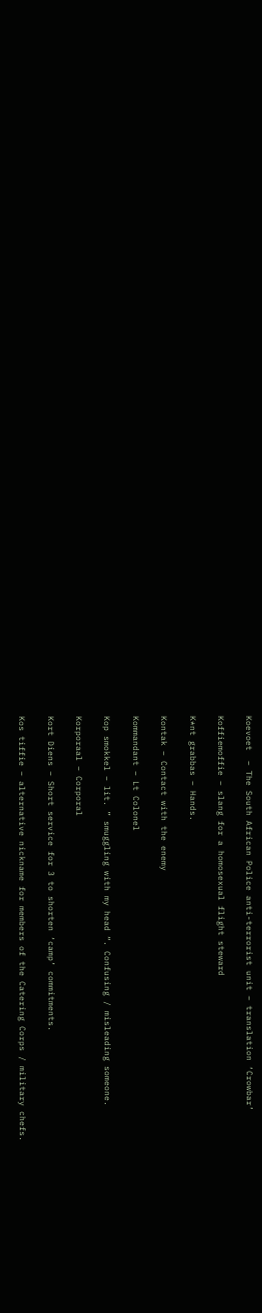Koevoet  – The South African Police anti-terrorist unit – translation ‘Crowbar’

Koffiemoffie – slang for a homosexual flight steward

K*nt grabbas – Hands.

Kontak – Contact with the enemy

Kommandant – Lt Colonel

Kop smokkel – lit. ” smuggling with my head “. Confusing / misleading someone.

Korporaal – Corporal

Kort Diens – Short service for 3 to shorten ‘camp’ commitments.

Kos tiffie – alternative nickname for members of the Catering Corps / military chefs.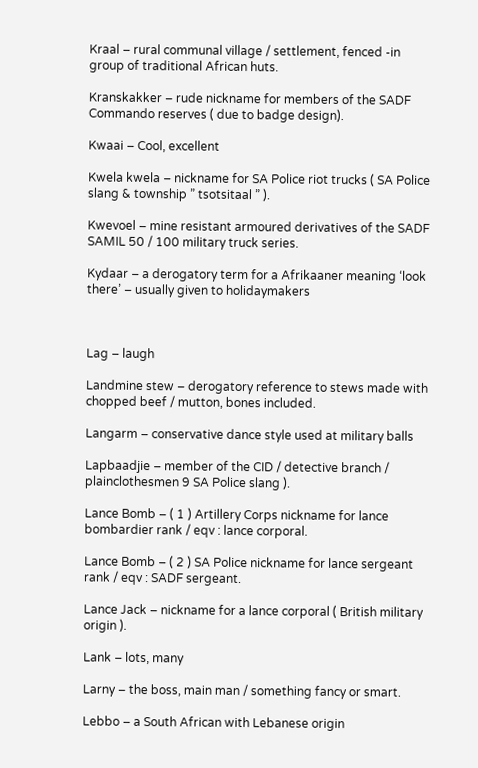Kraal – rural communal village / settlement, fenced -in group of traditional African huts.

Kranskakker – rude nickname for members of the SADF Commando reserves ( due to badge design).

Kwaai – Cool, excellent

Kwela kwela – nickname for SA Police riot trucks ( SA Police slang & township ” tsotsitaal ” ).

Kwevoel – mine resistant armoured derivatives of the SADF SAMIL 50 / 100 military truck series.

Kydaar – a derogatory term for a Afrikaaner meaning ‘look there’ – usually given to holidaymakers



Lag – laugh

Landmine stew – derogatory reference to stews made with chopped beef / mutton, bones included.

Langarm – conservative dance style used at military balls

Lapbaadjie – member of the CID / detective branch / plainclothesmen 9 SA Police slang ).

Lance Bomb – ( 1 ) Artillery Corps nickname for lance bombardier rank / eqv : lance corporal.

Lance Bomb – ( 2 ) SA Police nickname for lance sergeant rank / eqv : SADF sergeant.

Lance Jack – nickname for a lance corporal ( British military origin ).

Lank – lots, many

Larny – the boss, main man / something fancy or smart.

Lebbo – a South African with Lebanese origin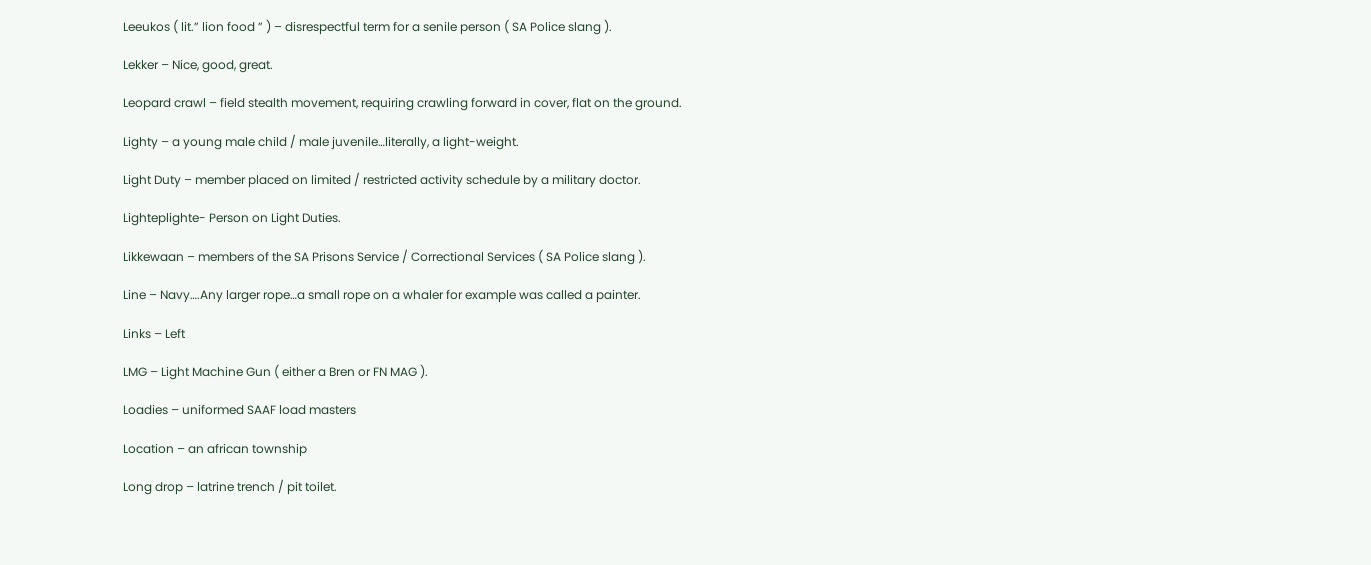Leeukos ( lit.” lion food ” ) – disrespectful term for a senile person ( SA Police slang ).

Lekker – Nice, good, great.

Leopard crawl – field stealth movement, requiring crawling forward in cover, flat on the ground.

Lighty – a young male child / male juvenile…literally, a light-weight.

Light Duty – member placed on limited / restricted activity schedule by a military doctor.

Lighteplighte- Person on Light Duties.

Likkewaan – members of the SA Prisons Service / Correctional Services ( SA Police slang ).

Line – Navy….Any larger rope…a small rope on a whaler for example was called a painter.

Links – Left

LMG – Light Machine Gun ( either a Bren or FN MAG ).

Loadies – uniformed SAAF load masters

Location – an african township

Long drop – latrine trench / pit toilet.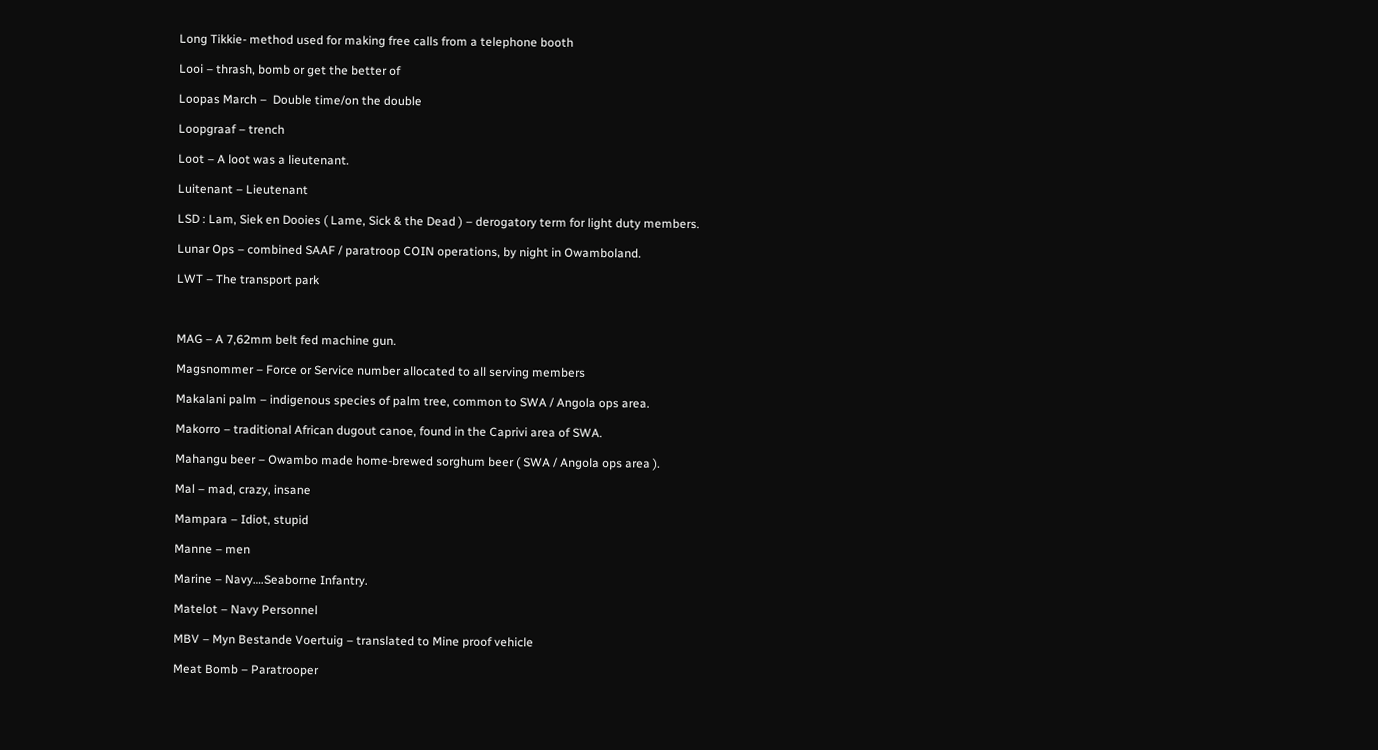Long Tikkie- method used for making free calls from a telephone booth

Looi – thrash, bomb or get the better of

Loopas March –  Double time/on the double

Loopgraaf – trench

Loot – A loot was a lieutenant.

Luitenant – Lieutenant

LSD : Lam, Siek en Dooies ( Lame, Sick & the Dead ) – derogatory term for light duty members.

Lunar Ops – combined SAAF / paratroop COIN operations, by night in Owamboland.

LWT – The transport park



MAG – A 7,62mm belt fed machine gun.

Magsnommer – Force or Service number allocated to all serving members

Makalani palm – indigenous species of palm tree, common to SWA / Angola ops area.

Makorro – traditional African dugout canoe, found in the Caprivi area of SWA.

Mahangu beer – Owambo made home-brewed sorghum beer ( SWA / Angola ops area ).

Mal – mad, crazy, insane

Mampara – Idiot, stupid

Manne – men

Marine – Navy….Seaborne Infantry.

Matelot – Navy Personnel

MBV – Myn Bestande Voertuig – translated to Mine proof vehicle

Meat Bomb – Paratrooper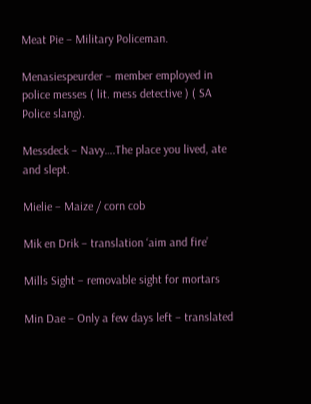Meat Pie – Military Policeman.

Menasiespeurder – member employed in police messes ( lit. mess detective ) ( SA Police slang).

Messdeck – Navy….The place you lived, ate and slept.

Mielie – Maize / corn cob

Mik en Drik – translation ‘aim and fire’

Mills Sight – removable sight for mortars

Min Dae – Only a few days left – translated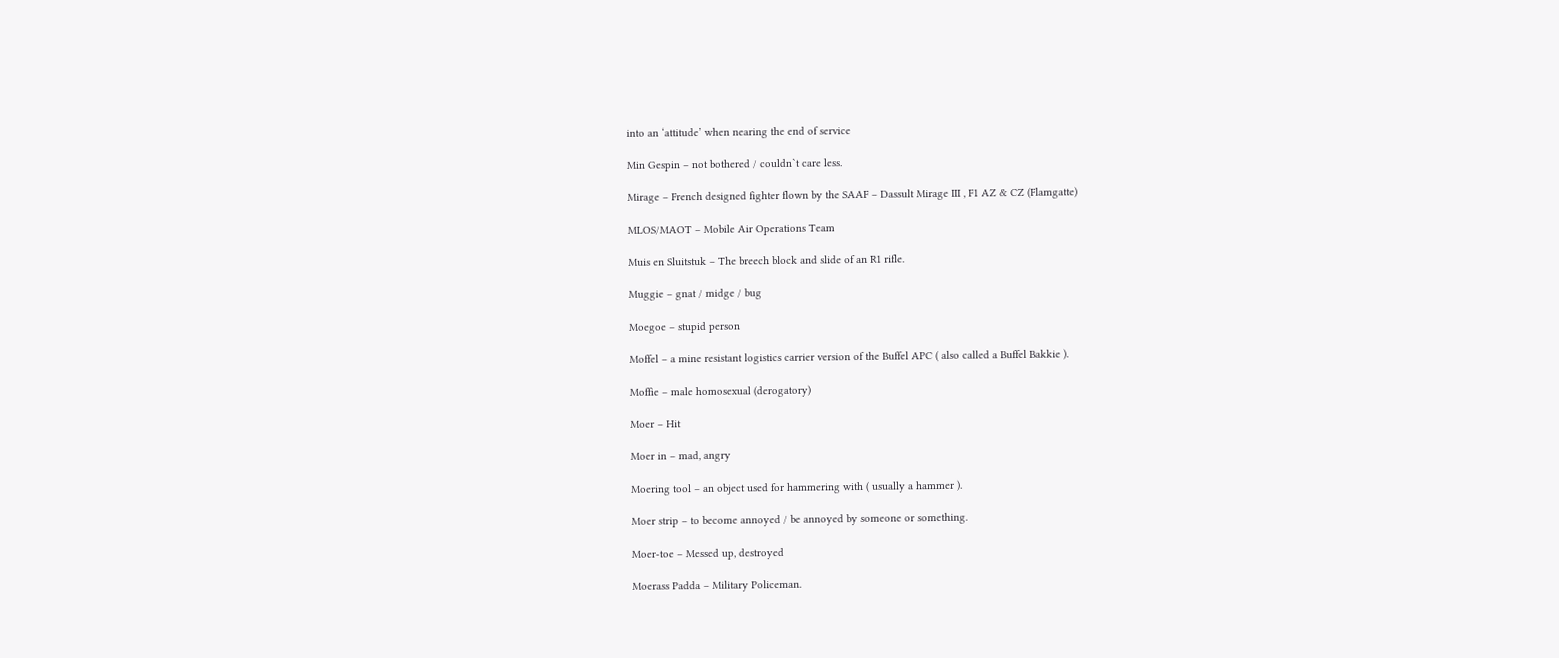into an ‘attitude’ when nearing the end of service

Min Gespin – not bothered / couldn`t care less.

Mirage – French designed fighter flown by the SAAF – Dassult Mirage III , F1 AZ & CZ (Flamgatte)

MLOS/MAOT – Mobile Air Operations Team

Muis en Sluitstuk – The breech block and slide of an R1 rifle.

Muggie – gnat / midge / bug

Moegoe – stupid person

Moffel – a mine resistant logistics carrier version of the Buffel APC ( also called a Buffel Bakkie ).

Moffie – male homosexual (derogatory)

Moer – Hit

Moer in – mad, angry

Moering tool – an object used for hammering with ( usually a hammer ).

Moer strip – to become annoyed / be annoyed by someone or something.

Moer-toe – Messed up, destroyed

Moerass Padda – Military Policeman.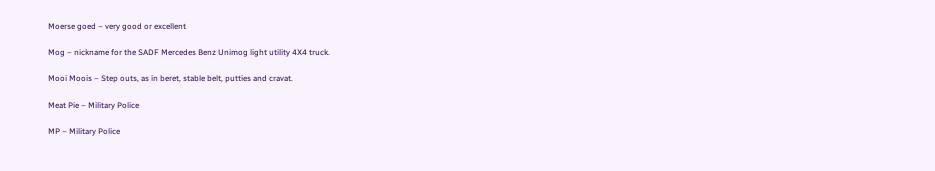Moerse goed – very good or excellent

Mog – nickname for the SADF Mercedes Benz Unimog light utility 4X4 truck.

Mooi Moois – Step outs, as in beret, stable belt, putties and cravat.

Meat Pie – Military Police

MP – Military Police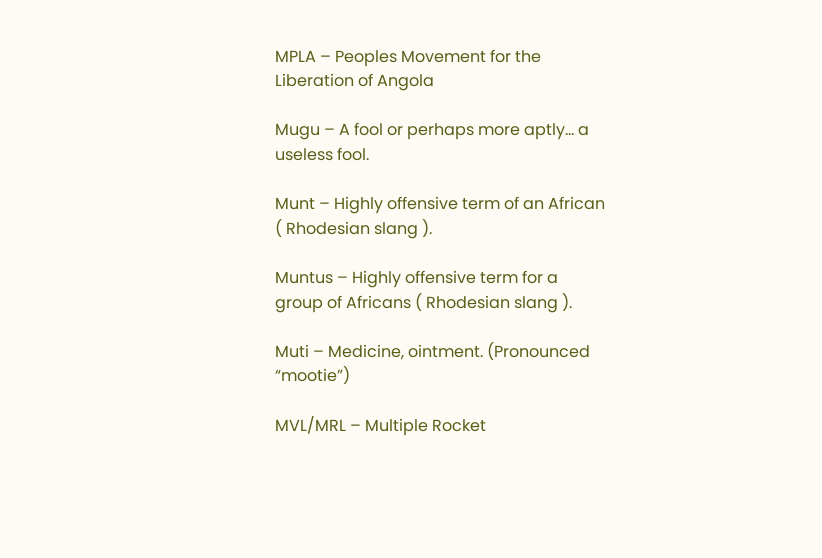MPLA – Peoples Movement for the Liberation of Angola

Mugu – A fool or perhaps more aptly… a useless fool.

Munt – Highly offensive term of an African ( Rhodesian slang ).

Muntus – Highly offensive term for a group of Africans ( Rhodesian slang ).

Muti – Medicine, ointment. (Pronounced “mootie”)

MVL/MRL – Multiple Rocket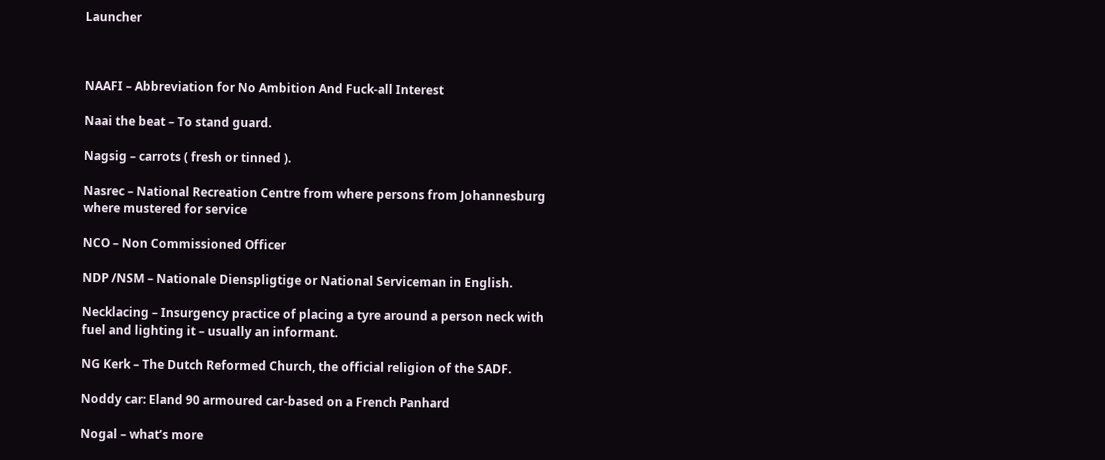Launcher



NAAFI – Abbreviation for No Ambition And Fuck-all Interest

Naai the beat – To stand guard.

Nagsig – carrots ( fresh or tinned ).

Nasrec – National Recreation Centre from where persons from Johannesburg where mustered for service

NCO – Non Commissioned Officer

NDP /NSM – Nationale Dienspligtige or National Serviceman in English.

Necklacing – Insurgency practice of placing a tyre around a person neck with fuel and lighting it – usually an informant.

NG Kerk – The Dutch Reformed Church, the official religion of the SADF.

Noddy car: Eland 90 armoured car-based on a French Panhard

Nogal – what’s more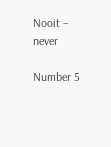Nooit – never

Number 5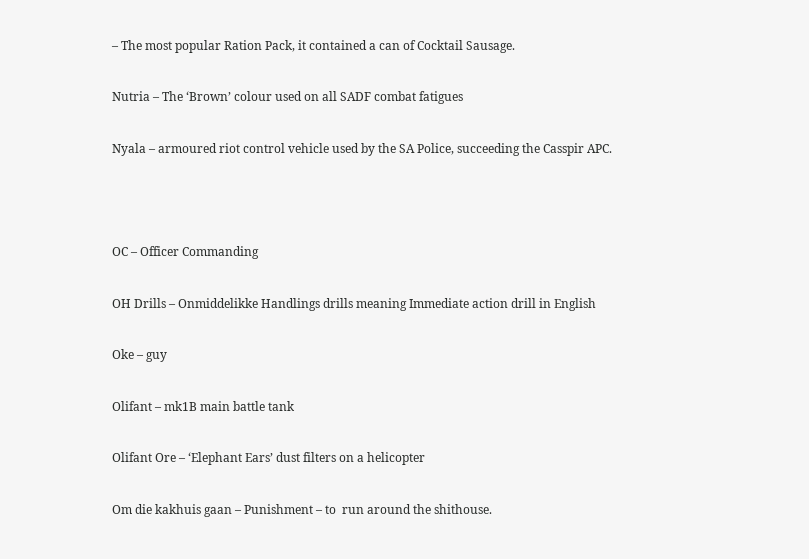– The most popular Ration Pack, it contained a can of Cocktail Sausage.

Nutria – The ‘Brown’ colour used on all SADF combat fatigues

Nyala – armoured riot control vehicle used by the SA Police, succeeding the Casspir APC.



OC – Officer Commanding

OH Drills – Onmiddelikke Handlings drills meaning Immediate action drill in English

Oke – guy

Olifant – mk1B main battle tank

Olifant Ore – ‘Elephant Ears’ dust filters on a helicopter

Om die kakhuis gaan – Punishment – to  run around the shithouse.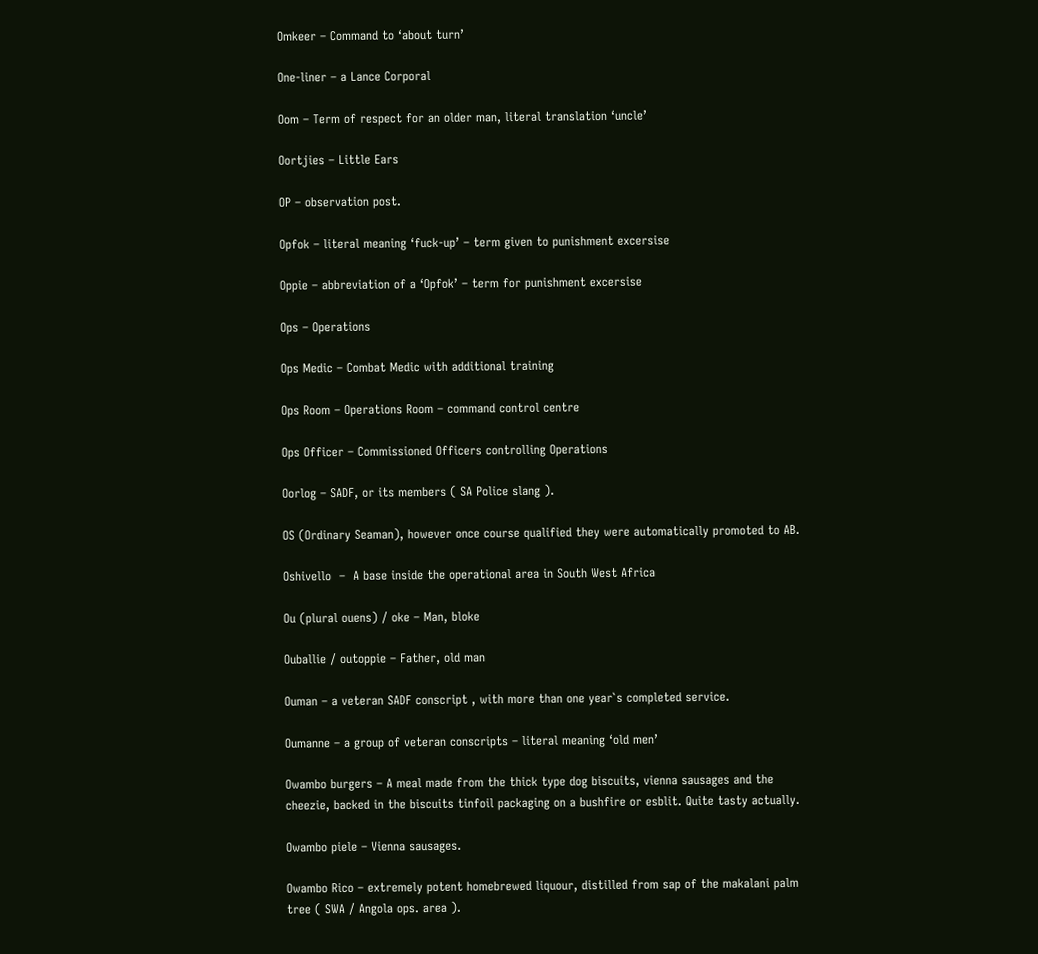Omkeer – Command to ‘about turn’

One-liner – a Lance Corporal

Oom – Term of respect for an older man, literal translation ‘uncle’

Oortjies – Little Ears

OP – observation post.

Opfok – literal meaning ‘fuck-up’ – term given to punishment excersise

Oppie – abbreviation of a ‘Opfok’ – term for punishment excersise

Ops – Operations

Ops Medic – Combat Medic with additional training

Ops Room – Operations Room – command control centre

Ops Officer – Commissioned Officers controlling Operations

Oorlog – SADF, or its members ( SA Police slang ).

OS (Ordinary Seaman), however once course qualified they were automatically promoted to AB.

Oshivello  –  A base inside the operational area in South West Africa

Ou (plural ouens) / oke – Man, bloke

Ouballie / outoppie – Father, old man

Ouman – a veteran SADF conscript , with more than one year`s completed service.

Oumanne – a group of veteran conscripts – literal meaning ‘old men’

Owambo burgers – A meal made from the thick type dog biscuits, vienna sausages and the cheezie, backed in the biscuits tinfoil packaging on a bushfire or esblit. Quite tasty actually.

Owambo piele – Vienna sausages.

Owambo Rico – extremely potent homebrewed liquour, distilled from sap of the makalani palm tree ( SWA / Angola ops. area ).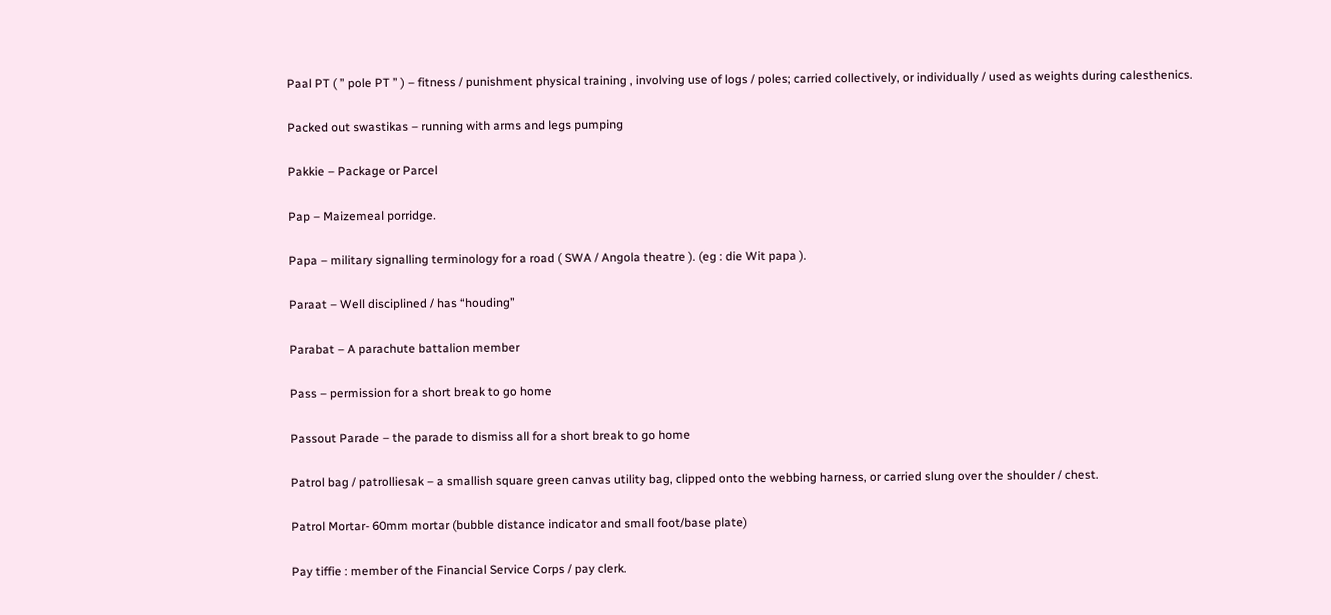Paal PT ( ” pole PT ” ) – fitness / punishment physical training , involving use of logs / poles; carried collectively, or individually / used as weights during calesthenics.

Packed out swastikas – running with arms and legs pumping

Pakkie – Package or Parcel

Pap – Maizemeal porridge.

Papa – military signalling terminology for a road ( SWA / Angola theatre ). (eg : die Wit papa ).

Paraat – Well disciplined / has “houding”

Parabat – A parachute battalion member

Pass – permission for a short break to go home

Passout Parade – the parade to dismiss all for a short break to go home

Patrol bag / patrolliesak – a smallish square green canvas utility bag, clipped onto the webbing harness, or carried slung over the shoulder / chest.

Patrol Mortar- 60mm mortar (bubble distance indicator and small foot/base plate)

Pay tiffie : member of the Financial Service Corps / pay clerk.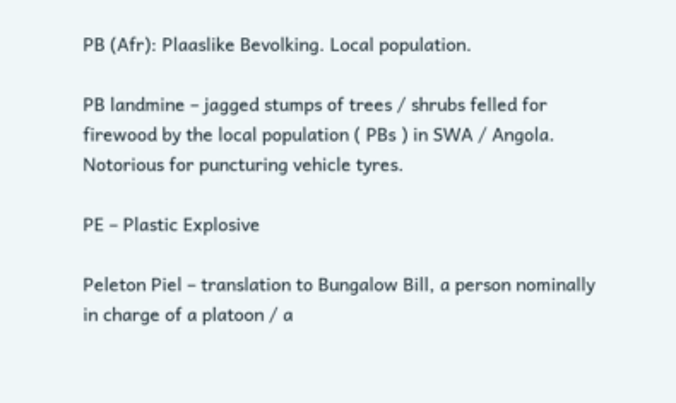PB (Afr): Plaaslike Bevolking. Local population.

PB landmine – jagged stumps of trees / shrubs felled for firewood by the local population ( PBs ) in SWA / Angola. Notorious for puncturing vehicle tyres.

PE – Plastic Explosive

Peleton Piel – translation to Bungalow Bill, a person nominally in charge of a platoon / a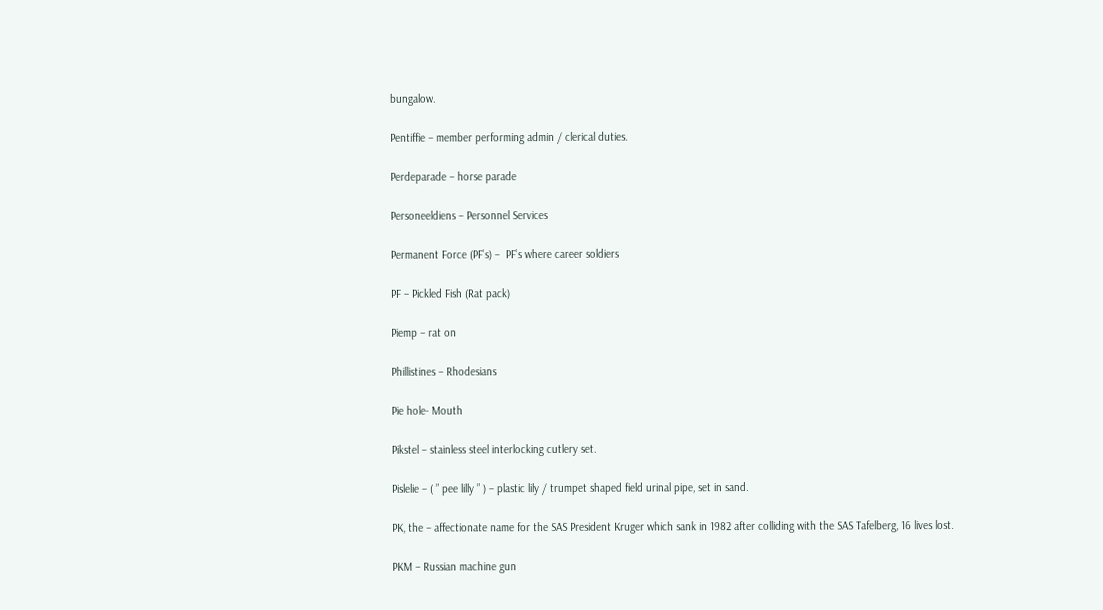bungalow.

Pentiffie – member performing admin / clerical duties.

Perdeparade – horse parade

Personeeldiens – Personnel Services

Permanent Force (PF’s) –  PF’s where career soldiers

PF – Pickled Fish (Rat pack)

Piemp – rat on

Phillistines – Rhodesians

Pie hole- Mouth

Pikstel – stainless steel interlocking cutlery set.

Pislelie – ( ” pee lilly ” ) – plastic lily / trumpet shaped field urinal pipe, set in sand.

PK, the – affectionate name for the SAS President Kruger which sank in 1982 after colliding with the SAS Tafelberg, 16 lives lost.

PKM – Russian machine gun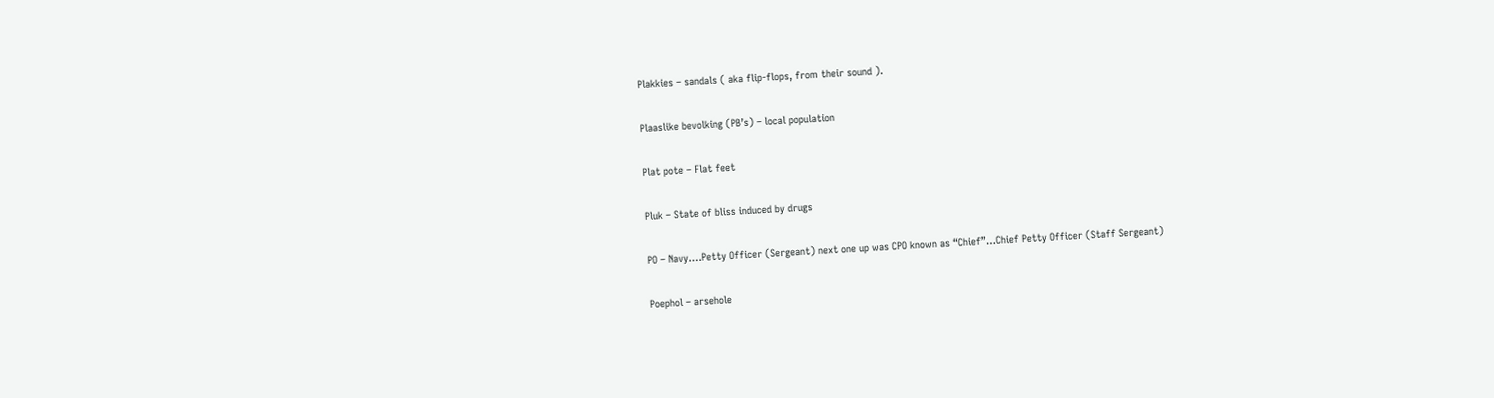Plakkies – sandals ( aka flip-flops, from their sound ).

Plaaslike bevolking (PB’s) – local population

Plat pote – Flat feet

Pluk – State of bliss induced by drugs

PO – Navy….Petty Officer (Sergeant) next one up was CPO known as “Chief”…Chief Petty Officer (Staff Sergeant)

Poephol – arsehole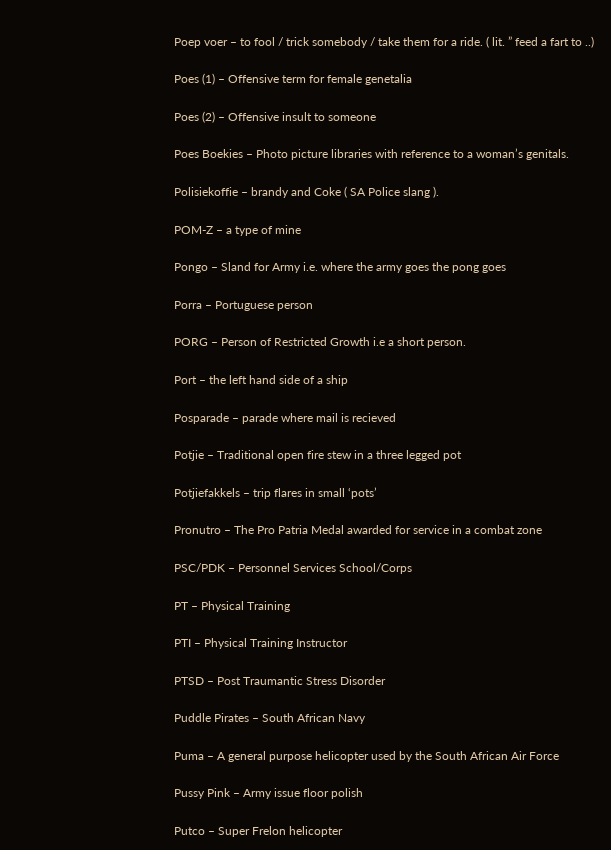Poep voer – to fool / trick somebody / take them for a ride. ( lit. ” feed a fart to ..)

Poes (1) – Offensive term for female genetalia

Poes (2) – Offensive insult to someone

Poes Boekies – Photo picture libraries with reference to a woman’s genitals.

Polisiekoffie – brandy and Coke ( SA Police slang ).

POM-Z – a type of mine

Pongo – Sland for Army i.e. where the army goes the pong goes

Porra – Portuguese person

PORG – Person of Restricted Growth i.e a short person.

Port – the left hand side of a ship

Posparade – parade where mail is recieved

Potjie – Traditional open fire stew in a three legged pot

Potjiefakkels – trip flares in small ‘pots’

Pronutro – The Pro Patria Medal awarded for service in a combat zone

PSC/PDK – Personnel Services School/Corps

PT – Physical Training

PTI – Physical Training Instructor

PTSD – Post Traumantic Stress Disorder

Puddle Pirates – South African Navy

Puma – A general purpose helicopter used by the South African Air Force

Pussy Pink – Army issue floor polish

Putco – Super Frelon helicopter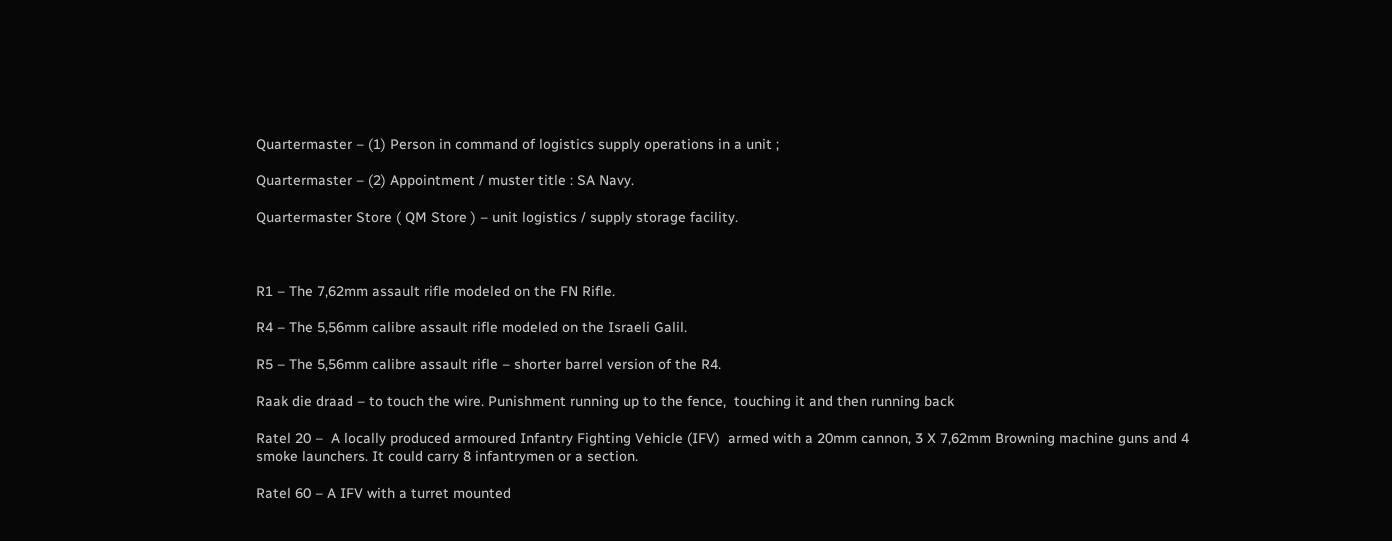Quartermaster – (1) Person in command of logistics supply operations in a unit ;

Quartermaster – (2) Appointment / muster title : SA Navy.

Quartermaster Store ( QM Store ) – unit logistics / supply storage facility.



R1 – The 7,62mm assault rifle modeled on the FN Rifle.

R4 – The 5,56mm calibre assault rifle modeled on the Israeli Galil.

R5 – The 5,56mm calibre assault rifle – shorter barrel version of the R4.

Raak die draad – to touch the wire. Punishment running up to the fence,  touching it and then running back

Ratel 20 –  A locally produced armoured Infantry Fighting Vehicle (IFV)  armed with a 20mm cannon, 3 X 7,62mm Browning machine guns and 4 smoke launchers. It could carry 8 infantrymen or a section.

Ratel 60 – A IFV with a turret mounted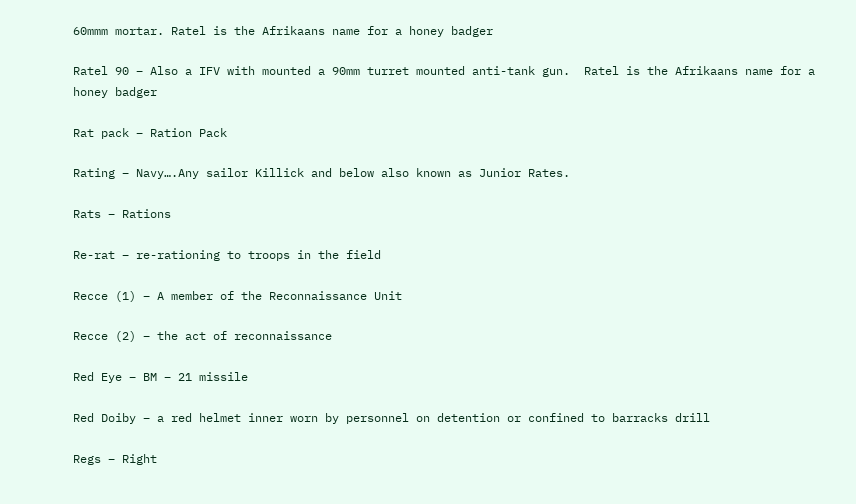60mmm mortar. Ratel is the Afrikaans name for a honey badger

Ratel 90 – Also a IFV with mounted a 90mm turret mounted anti-tank gun.  Ratel is the Afrikaans name for a honey badger

Rat pack – Ration Pack

Rating – Navy….Any sailor Killick and below also known as Junior Rates.

Rats – Rations

Re-rat – re-rationing to troops in the field

Recce (1) – A member of the Reconnaissance Unit

Recce (2) – the act of reconnaissance

Red Eye – BM – 21 missile

Red Doiby – a red helmet inner worn by personnel on detention or confined to barracks drill

Regs – Right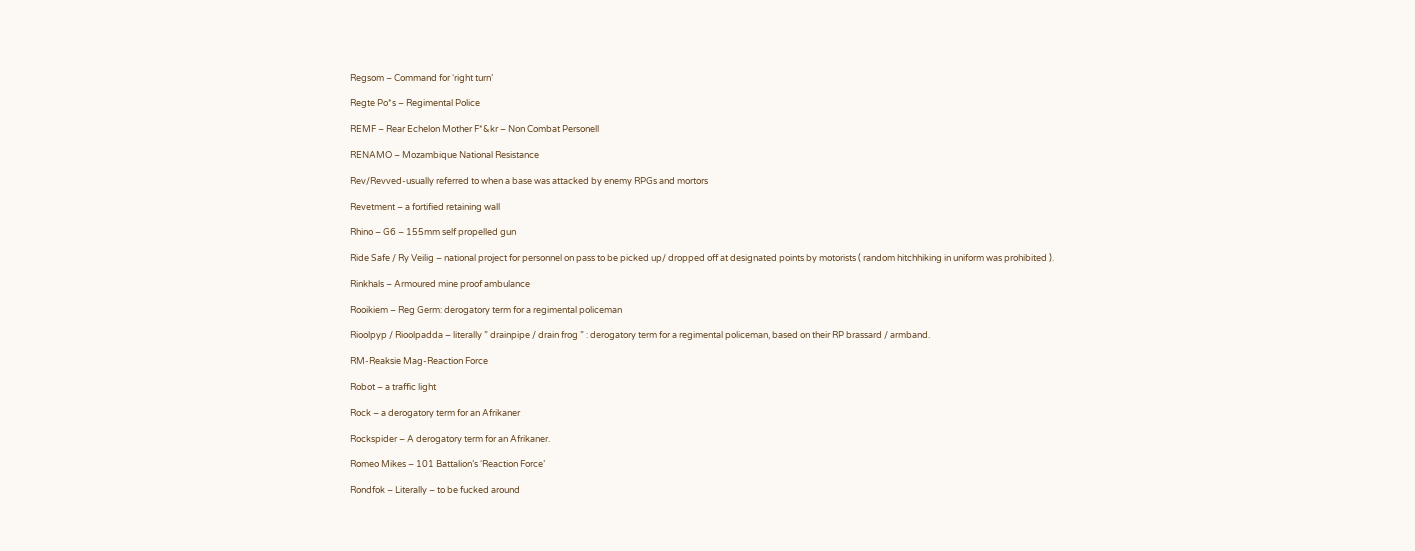Regsom – Command for ‘right turn’

Regte Po*s – Regimental Police

REMF – Rear Echelon Mother F*&kr – Non Combat Personell

RENAMO – Mozambique National Resistance

Rev/Revved-usually referred to when a base was attacked by enemy RPGs and mortors

Revetment – a fortified retaining wall

Rhino – G6 – 155mm self propelled gun

Ride Safe / Ry Veilig – national project for personnel on pass to be picked up/ dropped off at designated points by motorists ( random hitchhiking in uniform was prohibited ).

Rinkhals – Armoured mine proof ambulance

Rooikiem – Reg Germ: derogatory term for a regimental policeman

Rioolpyp / Rioolpadda – literally ” drainpipe / drain frog ” : derogatory term for a regimental policeman, based on their RP brassard / armband.

RM-Reaksie Mag-Reaction Force

Robot – a traffic light

Rock – a derogatory term for an Afrikaner

Rockspider – A derogatory term for an Afrikaner.

Romeo Mikes – 101 Battalion’s ‘Reaction Force’

Rondfok – Literally – to be fucked around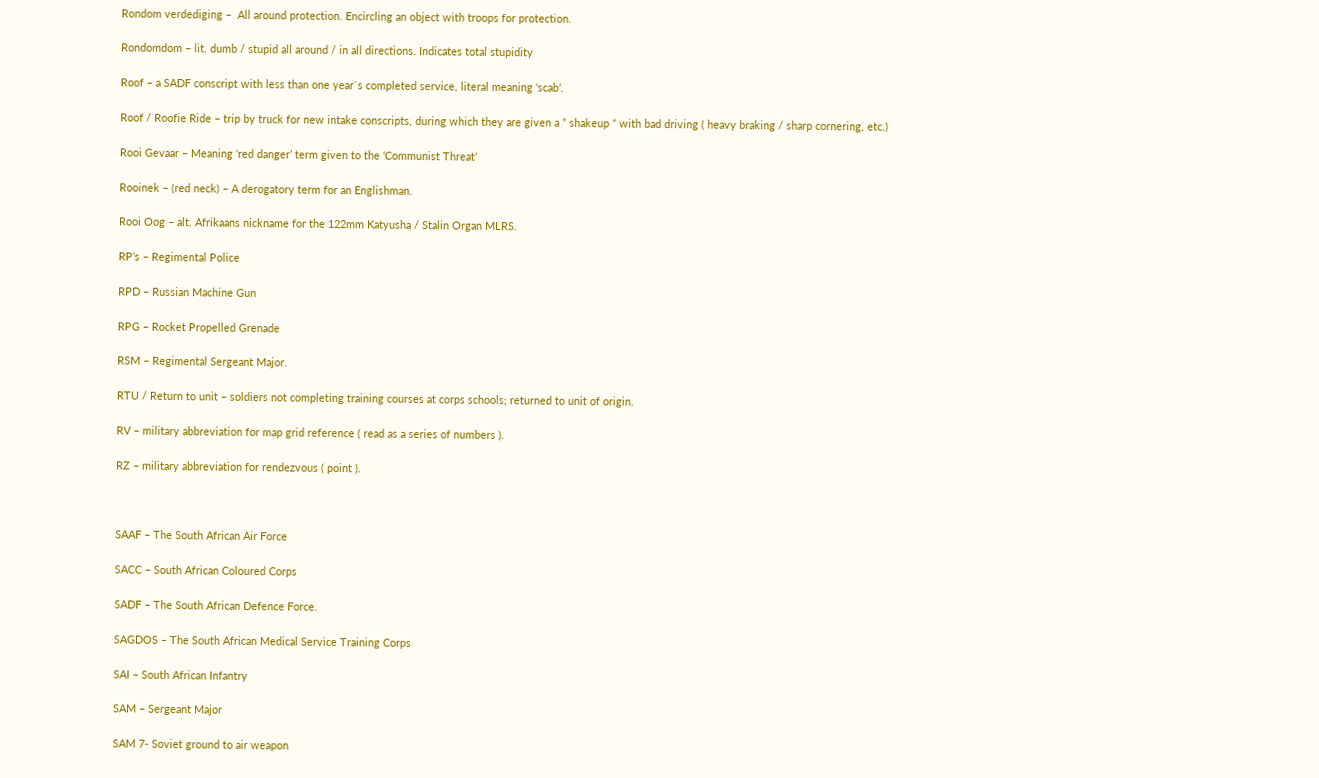Rondom verdediging –  All around protection. Encircling an object with troops for protection.

Rondomdom – lit. dumb / stupid all around / in all directions. Indicates total stupidity

Roof – a SADF conscript with less than one year`s completed service, literal meaning ‘scab’.

Roof / Roofie Ride – trip by truck for new intake conscripts, during which they are given a ” shakeup ” with bad driving ( heavy braking / sharp cornering, etc.)

Rooi Gevaar – Meaning ‘red danger’ term given to the ‘Communist Threat’

Rooinek – (red neck) – A derogatory term for an Englishman.

Rooi Oog – alt. Afrikaans nickname for the 122mm Katyusha / Stalin Organ MLRS.

RP’s – Regimental Police

RPD – Russian Machine Gun

RPG – Rocket Propelled Grenade

RSM – Regimental Sergeant Major.

RTU / Return to unit – soldiers not completing training courses at corps schools; returned to unit of origin.

RV – military abbreviation for map grid reference ( read as a series of numbers ).

RZ – military abbreviation for rendezvous ( point ).



SAAF – The South African Air Force

SACC – South African Coloured Corps

SADF – The South African Defence Force.

SAGDOS – The South African Medical Service Training Corps

SAI – South African Infantry

SAM – Sergeant Major

SAM 7- Soviet ground to air weapon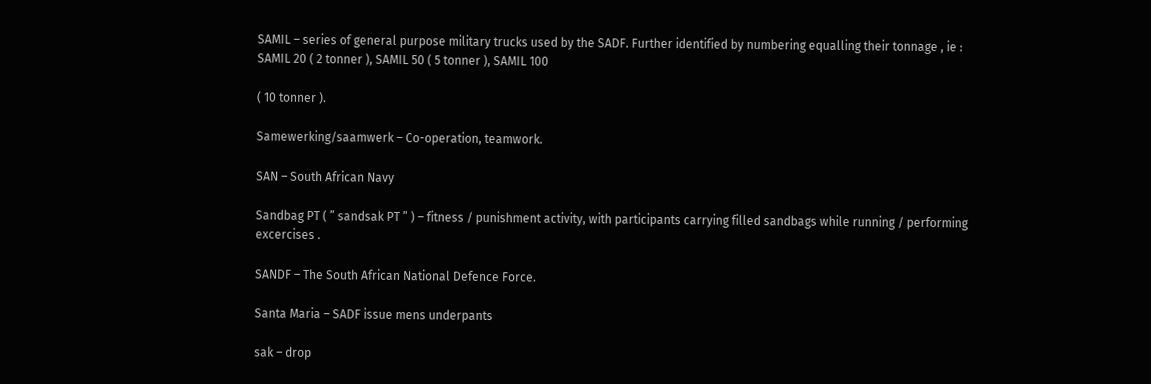SAMIL – series of general purpose military trucks used by the SADF. Further identified by numbering equalling their tonnage , ie : SAMIL 20 ( 2 tonner ), SAMIL 50 ( 5 tonner ), SAMIL 100

( 10 tonner ).

Samewerking/saamwerk – Co-operation, teamwork.

SAN – South African Navy

Sandbag PT ( ” sandsak PT ” ) – fitness / punishment activity, with participants carrying filled sandbags while running / performing excercises .

SANDF – The South African National Defence Force.

Santa Maria – SADF issue mens underpants

sak – drop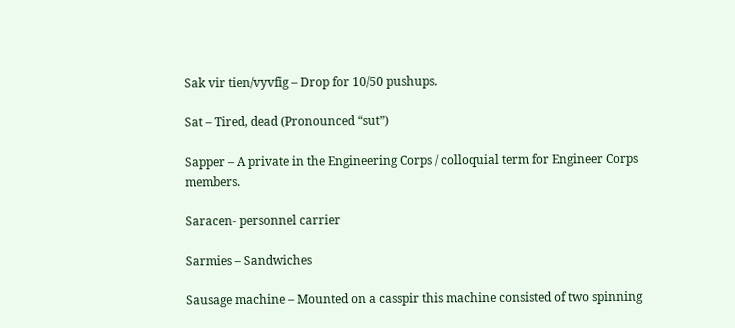Sak vir tien/vyvfig – Drop for 10/50 pushups.

Sat – Tired, dead (Pronounced “sut”)

Sapper – A private in the Engineering Corps / colloquial term for Engineer Corps members.

Saracen- personnel carrier

Sarmies – Sandwiches

Sausage machine – Mounted on a casspir this machine consisted of two spinning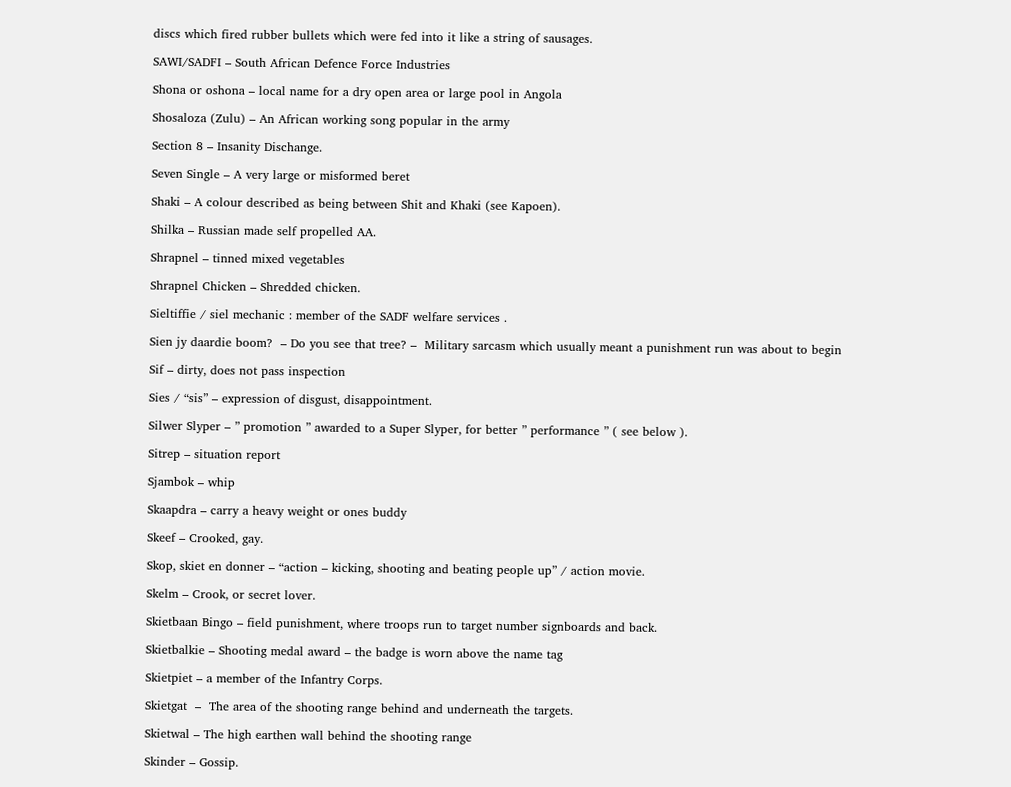discs which fired rubber bullets which were fed into it like a string of sausages.

SAWI/SADFI – South African Defence Force Industries

Shona or oshona – local name for a dry open area or large pool in Angola

Shosaloza (Zulu) – An African working song popular in the army

Section 8 – Insanity Dischange.

Seven Single – A very large or misformed beret

Shaki – A colour described as being between Shit and Khaki (see Kapoen).

Shilka – Russian made self propelled AA.

Shrapnel – tinned mixed vegetables

Shrapnel Chicken – Shredded chicken.

Sieltiffie / siel mechanic : member of the SADF welfare services .

Sien jy daardie boom?  – Do you see that tree? –  Military sarcasm which usually meant a punishment run was about to begin

Sif – dirty, does not pass inspection

Sies / “sis” – expression of disgust, disappointment.

Silwer Slyper – ” promotion ” awarded to a Super Slyper, for better ” performance ” ( see below ).

Sitrep – situation report

Sjambok – whip

Skaapdra – carry a heavy weight or ones buddy

Skeef – Crooked, gay.

Skop, skiet en donner – “action – kicking, shooting and beating people up” / action movie.

Skelm – Crook, or secret lover.

Skietbaan Bingo – field punishment, where troops run to target number signboards and back.

Skietbalkie – Shooting medal award – the badge is worn above the name tag

Skietpiet – a member of the Infantry Corps.

Skietgat  –  The area of the shooting range behind and underneath the targets.

Skietwal – The high earthen wall behind the shooting range

Skinder – Gossip.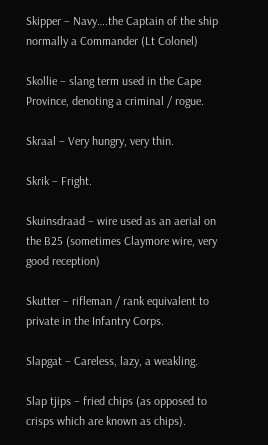Skipper – Navy….the Captain of the ship normally a Commander (Lt Colonel)

Skollie – slang term used in the Cape Province, denoting a criminal / rogue.

Skraal – Very hungry, very thin.

Skrik – Fright.

Skuinsdraad – wire used as an aerial on the B25 (sometimes Claymore wire, very good reception)

Skutter – rifleman / rank equivalent to private in the Infantry Corps.

Slapgat – Careless, lazy, a weakling.

Slap tjips – fried chips (as opposed to crisps which are known as chips).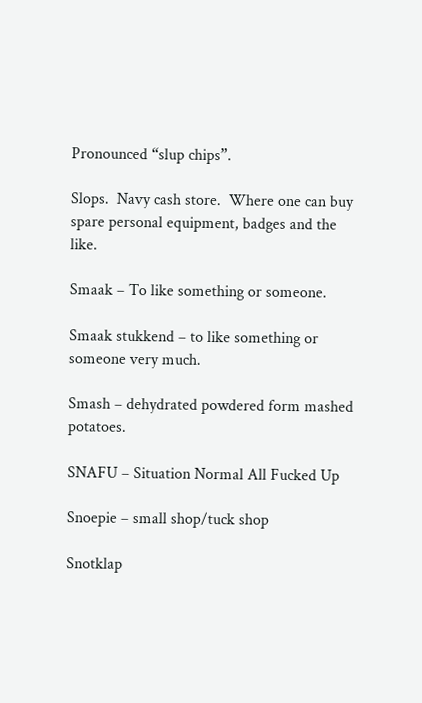Pronounced “slup chips”.

Slops.  Navy cash store.  Where one can buy spare personal equipment, badges and the like.

Smaak – To like something or someone.

Smaak stukkend – to like something or someone very much.

Smash – dehydrated powdered form mashed potatoes.

SNAFU – Situation Normal All Fucked Up

Snoepie – small shop/tuck shop

Snotklap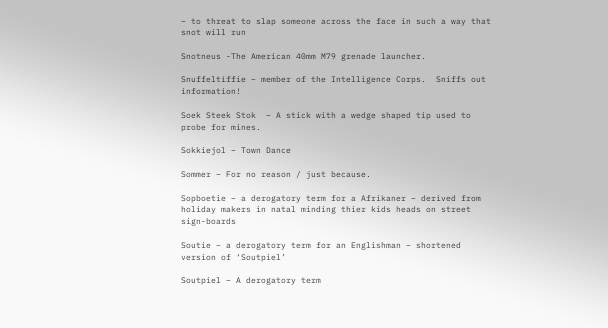– to threat to slap someone across the face in such a way that snot will run

Snotneus -The American 40mm M79 grenade launcher.

Snuffeltiffie – member of the Intelligence Corps.  Sniffs out information!

Soek Steek Stok  – A stick with a wedge shaped tip used to probe for mines.

Sokkiejol – Town Dance

Sommer – For no reason / just because.

Sopboetie – a derogatory term for a Afrikaner – derived from holiday makers in natal minding thier kids heads on street sign-boards

Soutie – a derogatory term for an Englishman – shortened version of ‘Soutpiel’

Soutpiel – A derogatory term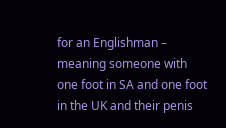for an Englishman – meaning someone with one foot in SA and one foot in the UK and their penis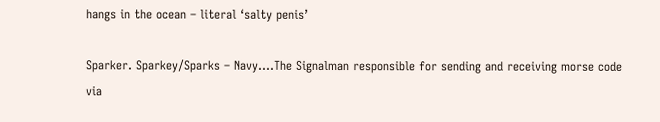hangs in the ocean – literal ‘salty penis’

Sparker. Sparkey/Sparks – Navy….The Signalman responsible for sending and receiving morse code via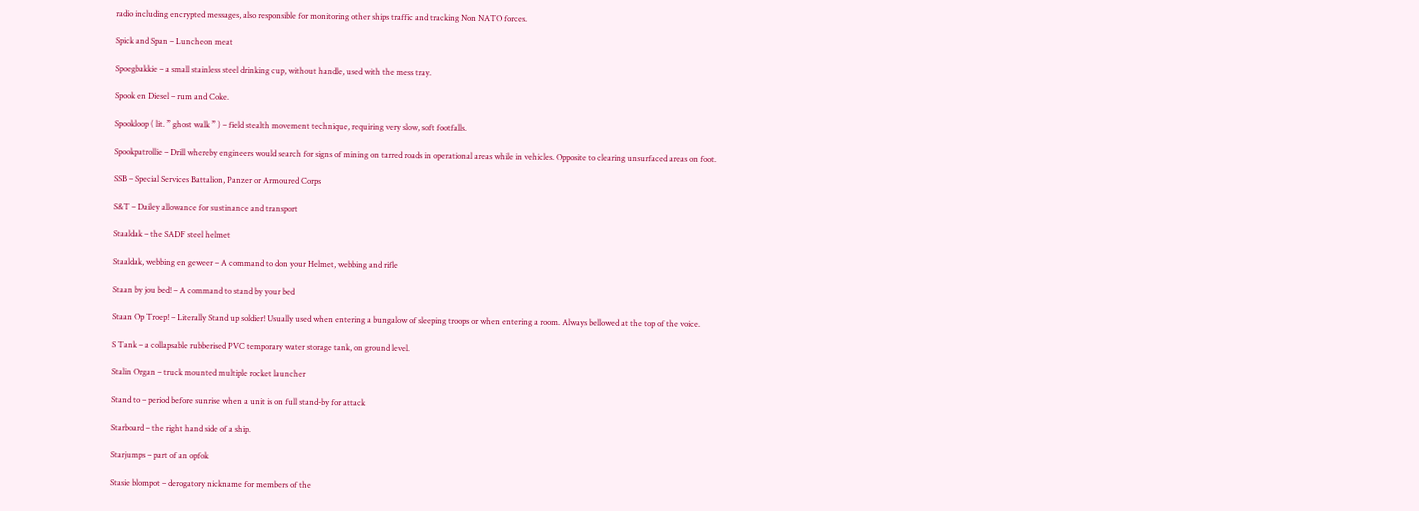radio including encrypted messages, also responsible for monitoring other ships traffic and tracking Non NATO forces.

Spick and Span – Luncheon meat

Spoegbakkie – a small stainless steel drinking cup, without handle, used with the mess tray.

Spook en Diesel – rum and Coke.

Spookloop ( lit. ” ghost walk ” ) – field stealth movement technique, requiring very slow, soft footfalls.

Spookpatrollie – Drill whereby engineers would search for signs of mining on tarred roads in operational areas while in vehicles. Opposite to clearing unsurfaced areas on foot.

SSB – Special Services Battalion, Panzer or Armoured Corps

S&T – Dailey allowance for sustinance and transport

Staaldak – the SADF steel helmet

Staaldak, webbing en geweer – A command to don your Helmet, webbing and rifle

Staan by jou bed! – A command to stand by your bed

Staan Op Troep! – Literally Stand up soldier! Usually used when entering a bungalow of sleeping troops or when entering a room. Always bellowed at the top of the voice.

S Tank – a collapsable rubberised PVC temporary water storage tank, on ground level.

Stalin Organ – truck mounted multiple rocket launcher

Stand to – period before sunrise when a unit is on full stand-by for attack

Starboard – the right hand side of a ship.

Starjumps – part of an opfok

Stasie blompot – derogatory nickname for members of the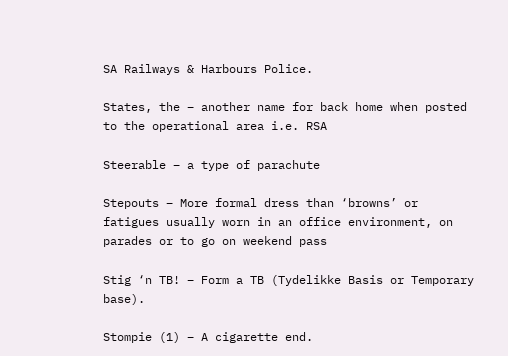SA Railways & Harbours Police.

States, the – another name for back home when posted to the operational area i.e. RSA

Steerable – a type of parachute

Stepouts – More formal dress than ‘browns’ or fatigues usually worn in an office environment, on parades or to go on weekend pass

Stig ‘n TB! – Form a TB (Tydelikke Basis or Temporary base).

Stompie (1) – A cigarette end.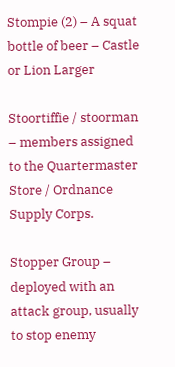Stompie (2) – A squat bottle of beer – Castle or Lion Larger

Stoortiffie / stoorman – members assigned to the Quartermaster Store / Ordnance Supply Corps.

Stopper Group – deployed with an attack group, usually to stop enemy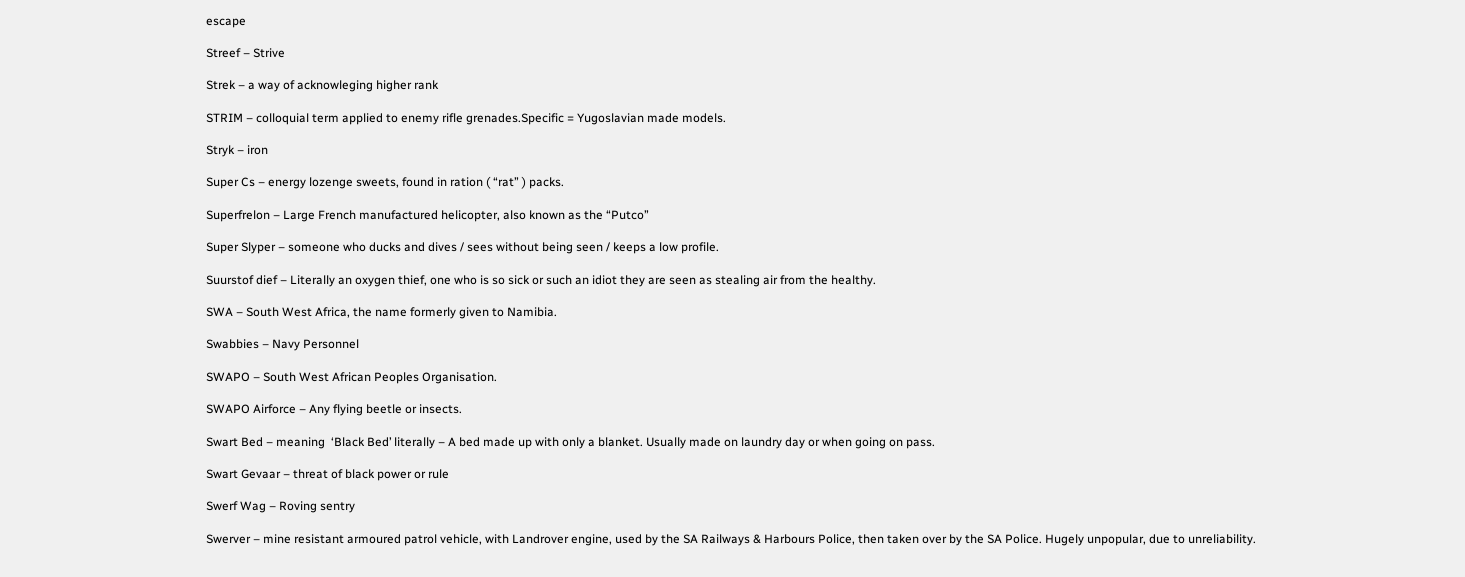escape

Streef – Strive

Strek – a way of acknowleging higher rank

STRIM – colloquial term applied to enemy rifle grenades.Specific = Yugoslavian made models.

Stryk – iron

Super Cs – energy lozenge sweets, found in ration ( “rat” ) packs.

Superfrelon – Large French manufactured helicopter, also known as the “Putco”

Super Slyper – someone who ducks and dives / sees without being seen / keeps a low profile.

Suurstof dief – Literally an oxygen thief, one who is so sick or such an idiot they are seen as stealing air from the healthy.

SWA – South West Africa, the name formerly given to Namibia.

Swabbies – Navy Personnel

SWAPO – South West African Peoples Organisation.

SWAPO Airforce – Any flying beetle or insects.

Swart Bed – meaning  ‘Black Bed’ literally – A bed made up with only a blanket. Usually made on laundry day or when going on pass.

Swart Gevaar – threat of black power or rule

Swerf Wag – Roving sentry

Swerver – mine resistant armoured patrol vehicle, with Landrover engine, used by the SA Railways & Harbours Police, then taken over by the SA Police. Hugely unpopular, due to unreliability.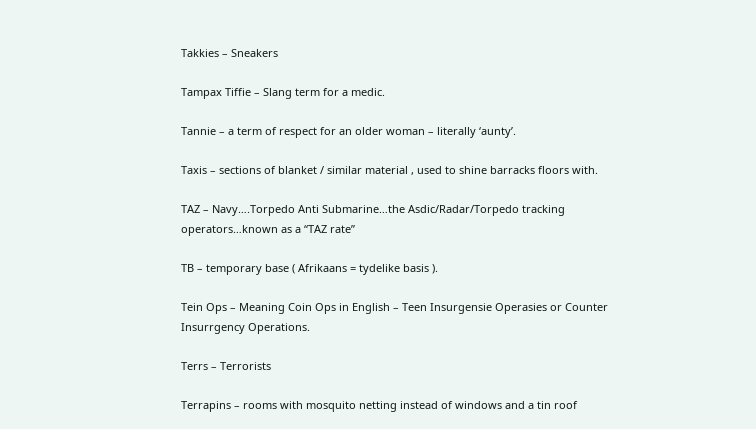Takkies – Sneakers

Tampax Tiffie – Slang term for a medic.

Tannie – a term of respect for an older woman – literally ‘aunty’.

Taxis – sections of blanket / similar material , used to shine barracks floors with.

TAZ – Navy….Torpedo Anti Submarine…the Asdic/Radar/Torpedo tracking operators…known as a “TAZ rate”

TB – temporary base ( Afrikaans = tydelike basis ).

Tein Ops – Meaning Coin Ops in English – Teen Insurgensie Operasies or Counter Insurrgency Operations.

Terrs – Terrorists

Terrapins – rooms with mosquito netting instead of windows and a tin roof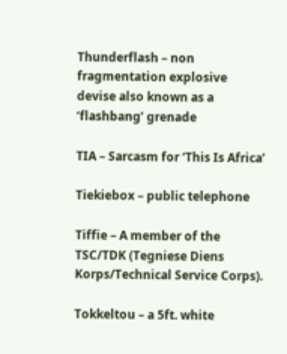Thunderflash – non fragmentation explosive devise also known as a ‘flashbang’ grenade

TIA – Sarcasm for ‘This Is Africa’

Tiekiebox – public telephone

Tiffie – A member of the TSC/TDK (Tegniese Diens Korps/Technical Service Corps).

Tokkeltou – a 5ft. white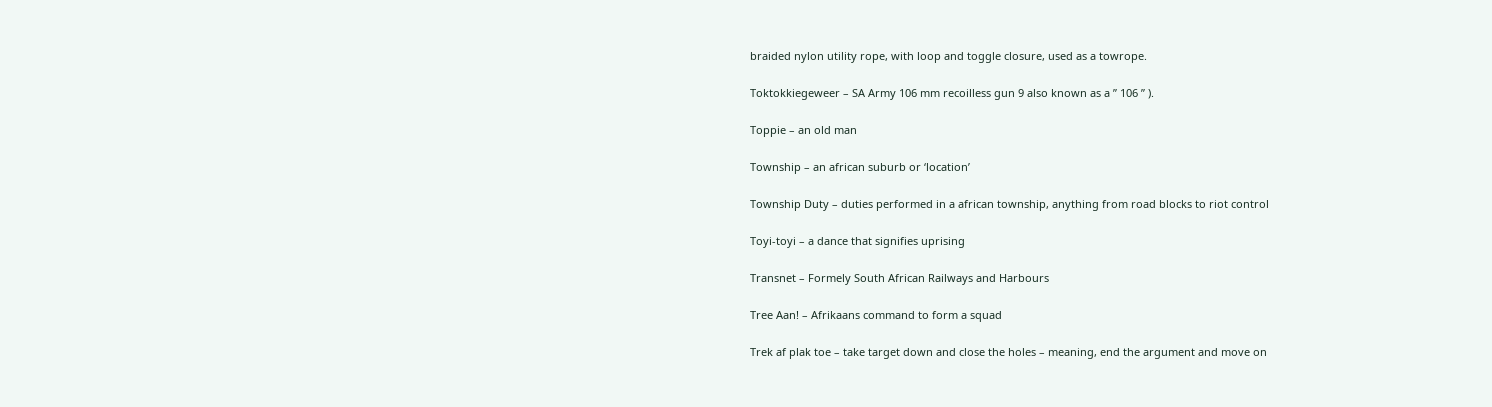braided nylon utility rope, with loop and toggle closure, used as a towrope.

Toktokkiegeweer – SA Army 106 mm recoilless gun 9 also known as a ” 106 ” ).

Toppie – an old man

Township – an african suburb or ‘location’

Township Duty – duties performed in a african township, anything from road blocks to riot control

Toyi-toyi – a dance that signifies uprising

Transnet – Formely South African Railways and Harbours

Tree Aan! – Afrikaans command to form a squad

Trek af plak toe – take target down and close the holes – meaning, end the argument and move on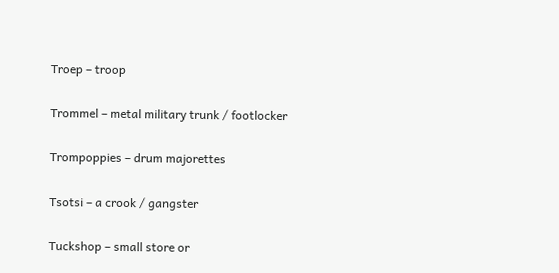Troep – troop

Trommel – metal military trunk / footlocker

Trompoppies – drum majorettes

Tsotsi – a crook / gangster

Tuckshop – small store or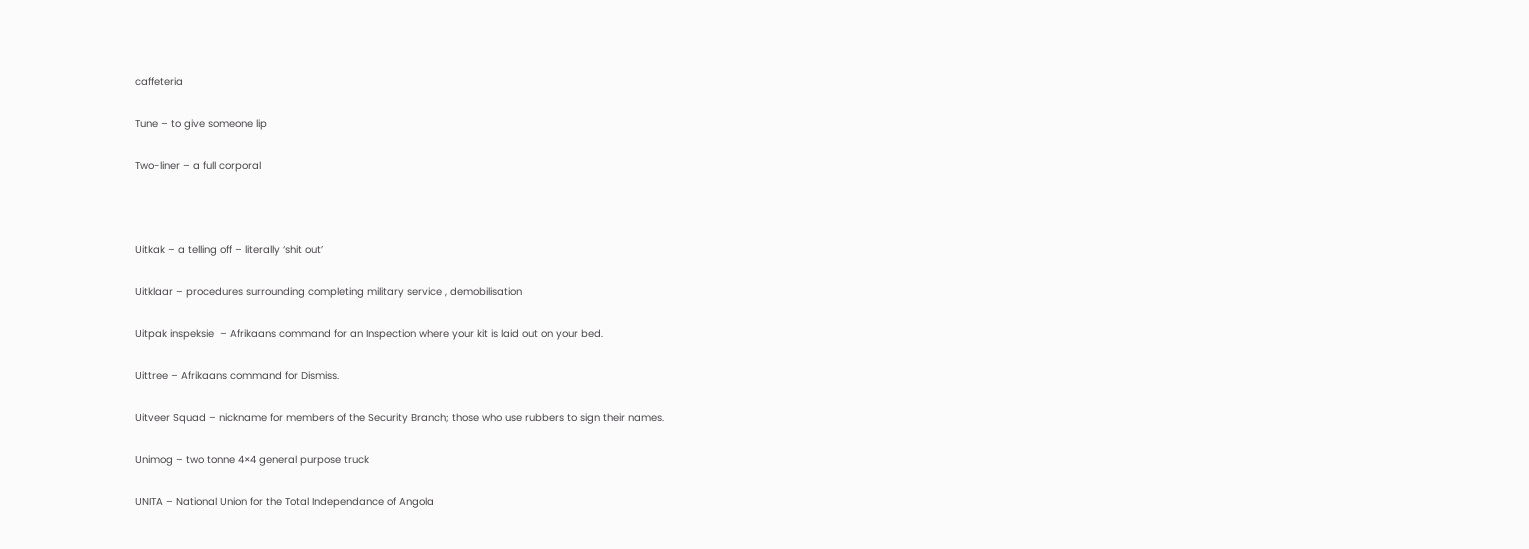caffeteria

Tune – to give someone lip

Two-liner – a full corporal



Uitkak – a telling off – literally ‘shit out’

Uitklaar – procedures surrounding completing military service , demobilisation

Uitpak inspeksie  – Afrikaans command for an Inspection where your kit is laid out on your bed.

Uittree – Afrikaans command for Dismiss.

Uitveer Squad – nickname for members of the Security Branch; those who use rubbers to sign their names.

Unimog – two tonne 4×4 general purpose truck

UNITA – National Union for the Total Independance of Angola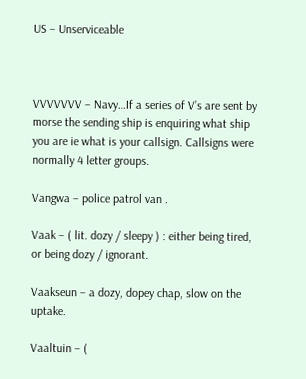US – Unserviceable



VVVVVVV – Navy…If a series of V’s are sent by morse the sending ship is enquiring what ship you are ie what is your callsign. Callsigns were normally 4 letter groups.

Vangwa – police patrol van .

Vaak – ( lit. dozy / sleepy ) : either being tired, or being dozy / ignorant.

Vaakseun – a dozy, dopey chap, slow on the uptake.

Vaaltuin – (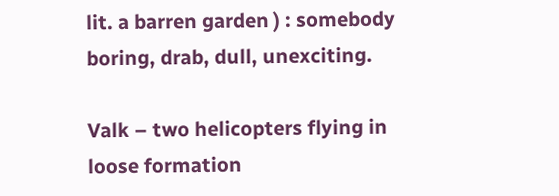lit. a barren garden ) : somebody boring, drab, dull, unexciting.

Valk – two helicopters flying in loose formation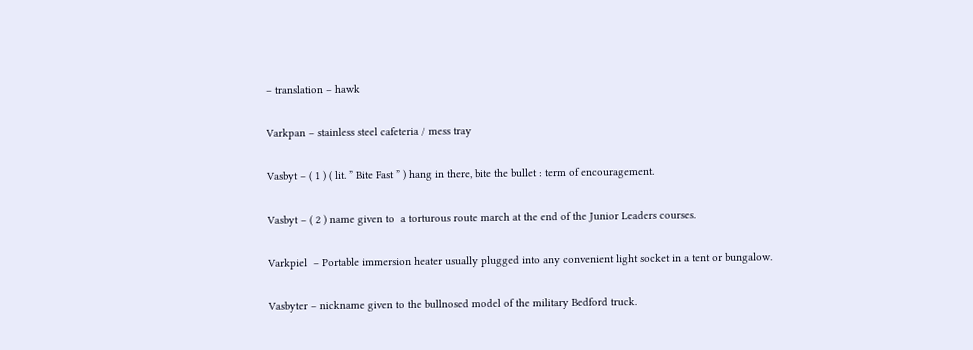– translation – hawk

Varkpan – stainless steel cafeteria / mess tray

Vasbyt – ( 1 ) ( lit. ” Bite Fast ” ) hang in there, bite the bullet : term of encouragement.

Vasbyt – ( 2 ) name given to  a torturous route march at the end of the Junior Leaders courses.

Varkpiel  – Portable immersion heater usually plugged into any convenient light socket in a tent or bungalow.

Vasbyter – nickname given to the bullnosed model of the military Bedford truck.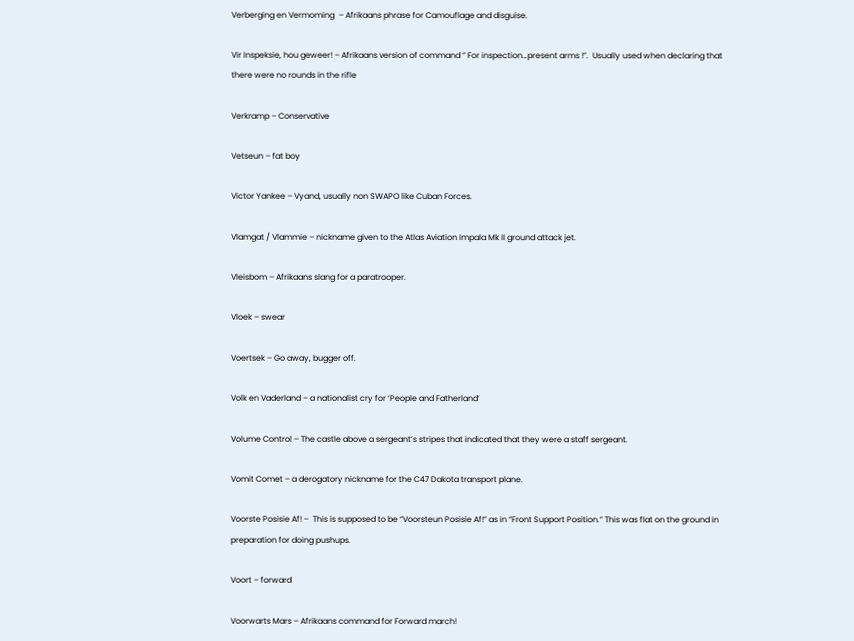Verberging en Vermoming  – Afrikaans phrase for Camouflage and disguise.

Vir Inspeksie, hou geweer! – Afrikaans version of command ” For inspection…present arms !”.  Usually used when declaring that there were no rounds in the rifle

Verkramp – Conservative

Vetseun – fat boy

Victor Yankee – Vyand, usually non SWAPO like Cuban Forces.

Vlamgat / Vlammie – nickname given to the Atlas Aviation Impala Mk II ground attack jet.

Vleisbom – Afrikaans slang for a paratrooper.

Vloek – swear

Voertsek – Go away, bugger off.

Volk en Vaderland – a nationalist cry for ‘People and Fatherland’

Volume Control – The castle above a sergeant’s stripes that indicated that they were a staff sergeant.

Vomit Comet – a derogatory nickname for the C47 Dakota transport plane.

Voorste Posisie Af! –  This is supposed to be “Voorsteun Posisie Af!” as in “Front Support Position.” This was flat on the ground in preparation for doing pushups.

Voort – forward

Voorwarts Mars – Afrikaans command for Forward march!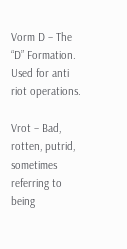Vorm D – The “D” Formation. Used for anti riot operations.

Vrot – Bad, rotten, putrid, sometimes referring to being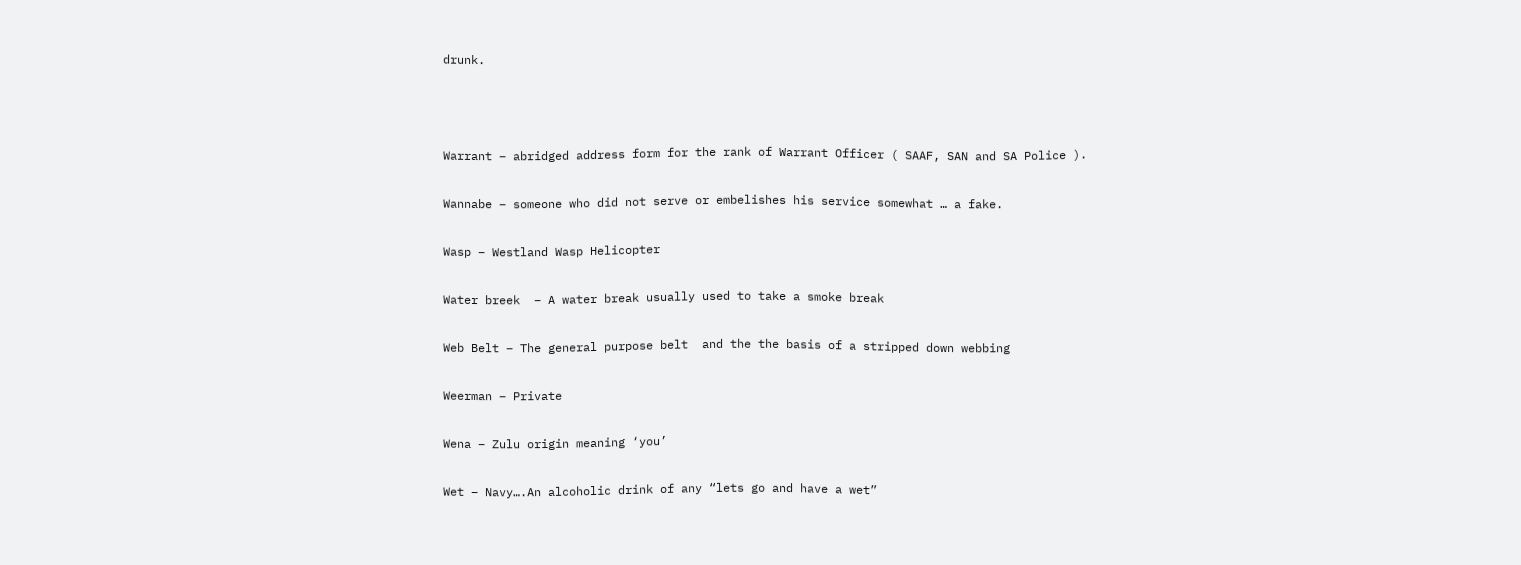drunk.



Warrant – abridged address form for the rank of Warrant Officer ( SAAF, SAN and SA Police ).

Wannabe – someone who did not serve or embelishes his service somewhat … a fake.

Wasp – Westland Wasp Helicopter

Water breek  – A water break usually used to take a smoke break

Web Belt – The general purpose belt  and the the basis of a stripped down webbing

Weerman – Private

Wena – Zulu origin meaning ‘you’

Wet – Navy….An alcoholic drink of any “lets go and have a wet”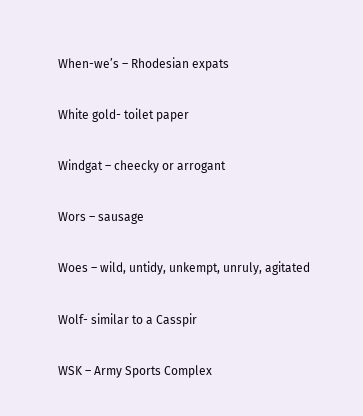When-we’s – Rhodesian expats

White gold- toilet paper

Windgat – cheecky or arrogant

Wors – sausage

Woes – wild, untidy, unkempt, unruly, agitated

Wolf- similar to a Casspir

WSK – Army Sports Complex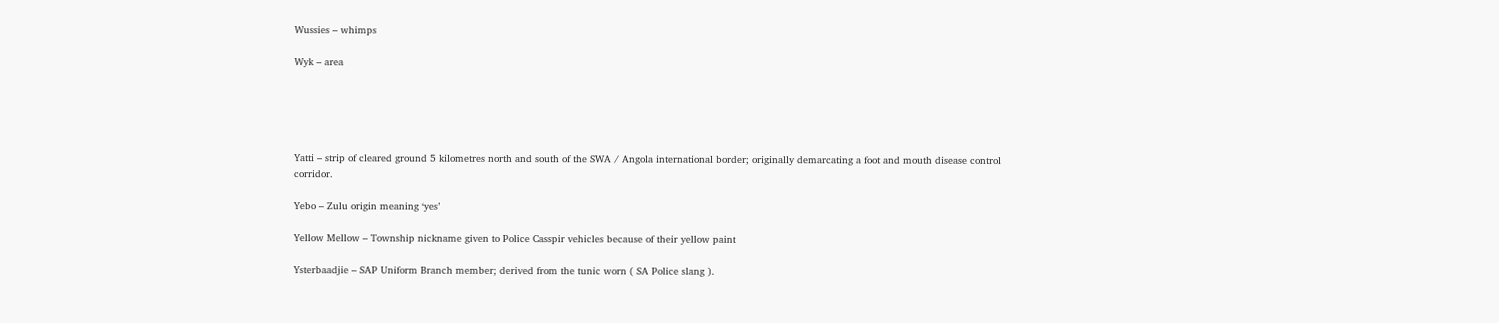Wussies – whimps

Wyk – area





Yatti – strip of cleared ground 5 kilometres north and south of the SWA / Angola international border; originally demarcating a foot and mouth disease control corridor.

Yebo – Zulu origin meaning ‘yes’

Yellow Mellow – Township nickname given to Police Casspir vehicles because of their yellow paint

Ysterbaadjie – SAP Uniform Branch member; derived from the tunic worn ( SA Police slang ).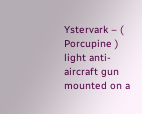Ystervark – ( Porcupine ) light anti-aircraft gun mounted on a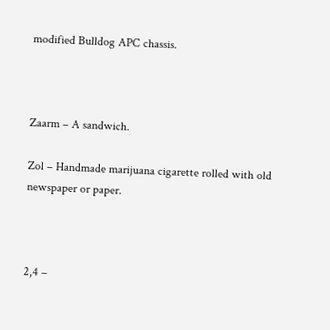modified Bulldog APC chassis.



Zaarm – A sandwich.

Zol – Handmade marijuana cigarette rolled with old newspaper or paper.



2,4 –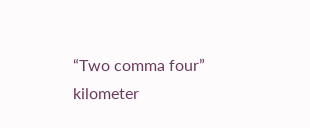“Two comma four” kilometer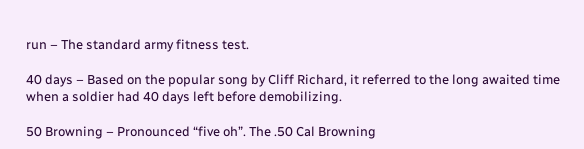run – The standard army fitness test.

40 days – Based on the popular song by Cliff Richard, it referred to the long awaited time when a soldier had 40 days left before demobilizing.

50 Browning – Pronounced “five oh”. The .50 Cal Browning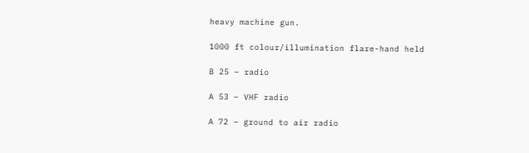heavy machine gun.

1000 ft colour/illumination flare-hand held

B 25 – radio

A 53 – VHF radio

A 72 – ground to air radio